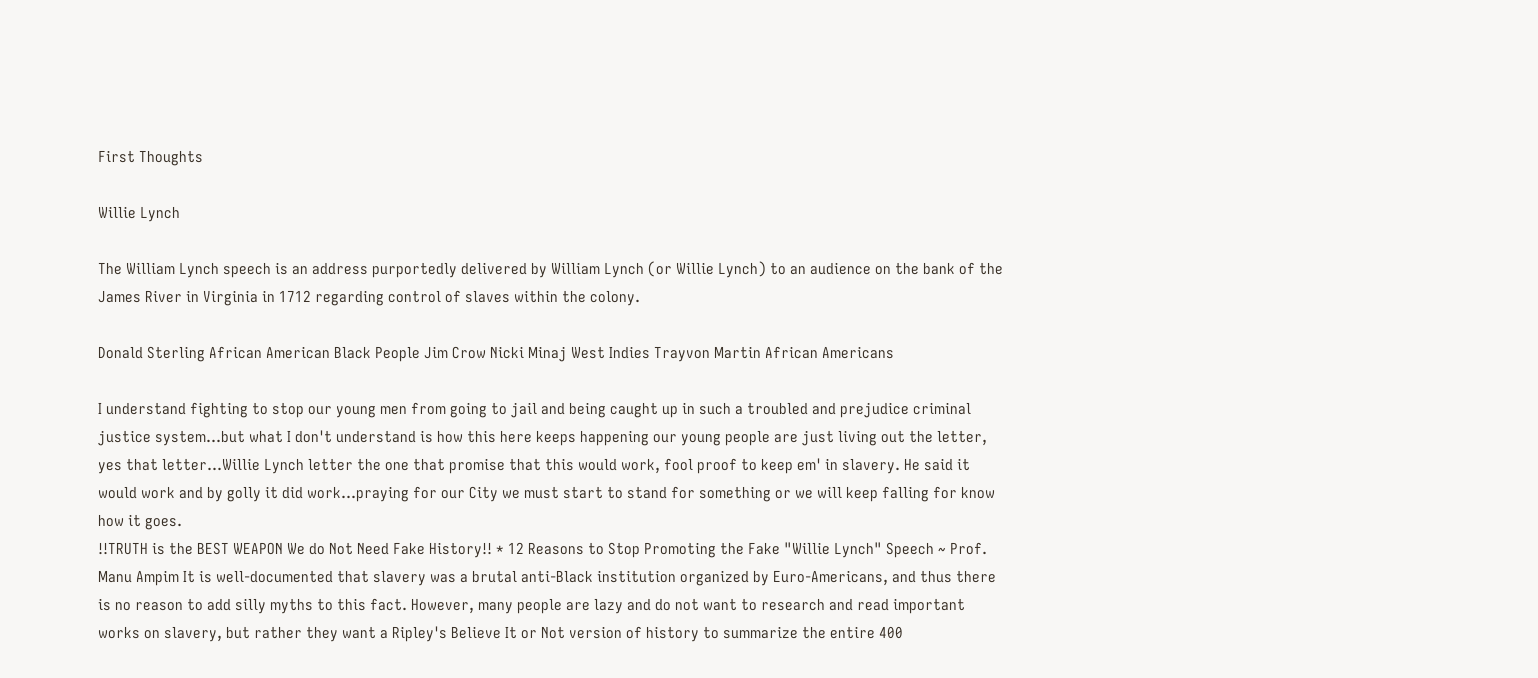First Thoughts

Willie Lynch

The William Lynch speech is an address purportedly delivered by William Lynch (or Willie Lynch) to an audience on the bank of the James River in Virginia in 1712 regarding control of slaves within the colony.

Donald Sterling African American Black People Jim Crow Nicki Minaj West Indies Trayvon Martin African Americans

I understand fighting to stop our young men from going to jail and being caught up in such a troubled and prejudice criminal justice system...but what I don't understand is how this here keeps happening our young people are just living out the letter, yes that letter...Willie Lynch letter the one that promise that this would work, fool proof to keep em' in slavery. He said it would work and by golly it did work...praying for our City we must start to stand for something or we will keep falling for know how it goes.
!!TRUTH is the BEST WEAPON We do Not Need Fake History!! * 12 Reasons to Stop Promoting the Fake "Willie Lynch" Speech ~ Prof. Manu Ampim It is well-documented that slavery was a brutal anti-Black institution organized by Euro-Americans, and thus there is no reason to add silly myths to this fact. However, many people are lazy and do not want to research and read important works on slavery, but rather they want a Ripley's Believe It or Not version of history to summarize the entire 400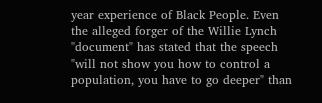year experience of Black People. Even the alleged forger of the Willie Lynch "document" has stated that the speech "will not show you how to control a population, you have to go deeper" than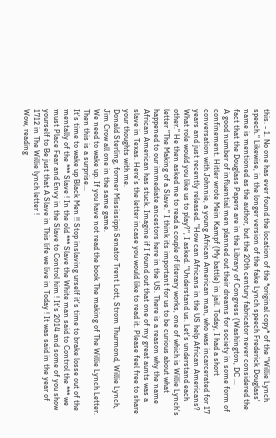this. - 1. No one has ever found the location of the *original copy* of the "Willie Lynch speech." Likewise, in the longer version of the fake Lynch speech Frederick Douglass' name is mentioned as the author, but the 20th century fabricator never considered the fact that the Douglass Papers are in the Library of Congress (Washington, DC ...
A good number of influential men planned out their dreams for society in some form of confinement. Hitler wrote Mein Kampf (My battle) in jail. Today, I had a short conversation with Johnnie, a young African American man, who was incarcerated for 17 years and just recently released. "How can Africans in the US help African Americans? What role would you like us to play?", I asked. "Understand us. Let's understand each other." He then asked me to read a couple of literary works, one of which is Willie Lynch's letter "The Making of a Slave." I think its important for us to be curious about what happened to our immediate ancestors here in the US. There is a reason why the name African American has stuck. Imagine if I found out that one of my great aunts was a slave in Texas. Here's the letter incase you would like to read it. Please feel free to share your thoughts with me.
Donald Sterling, former Mississippi Senator Trent Lott, Strom Thurmond, Willie Lynch, Jim Crow all one in the same game.
We need to wake up. If you have not read the book The making of The Willie Lynch Letter. Then this is a surprise...
It's time to wake up Black Men !! Stop inslaving urself it's time to brake losse out of the mentally of the *** Slave ! In the old *** Slave the White man said to Control the *** we must Place Fear and Envy in the Slave to Control him ! It's 2014 and some of you show yourself to Be just that A Slave in This life we live in Today ! It was said in the year of 1712 in The Willie lynch letter !
Wow, reading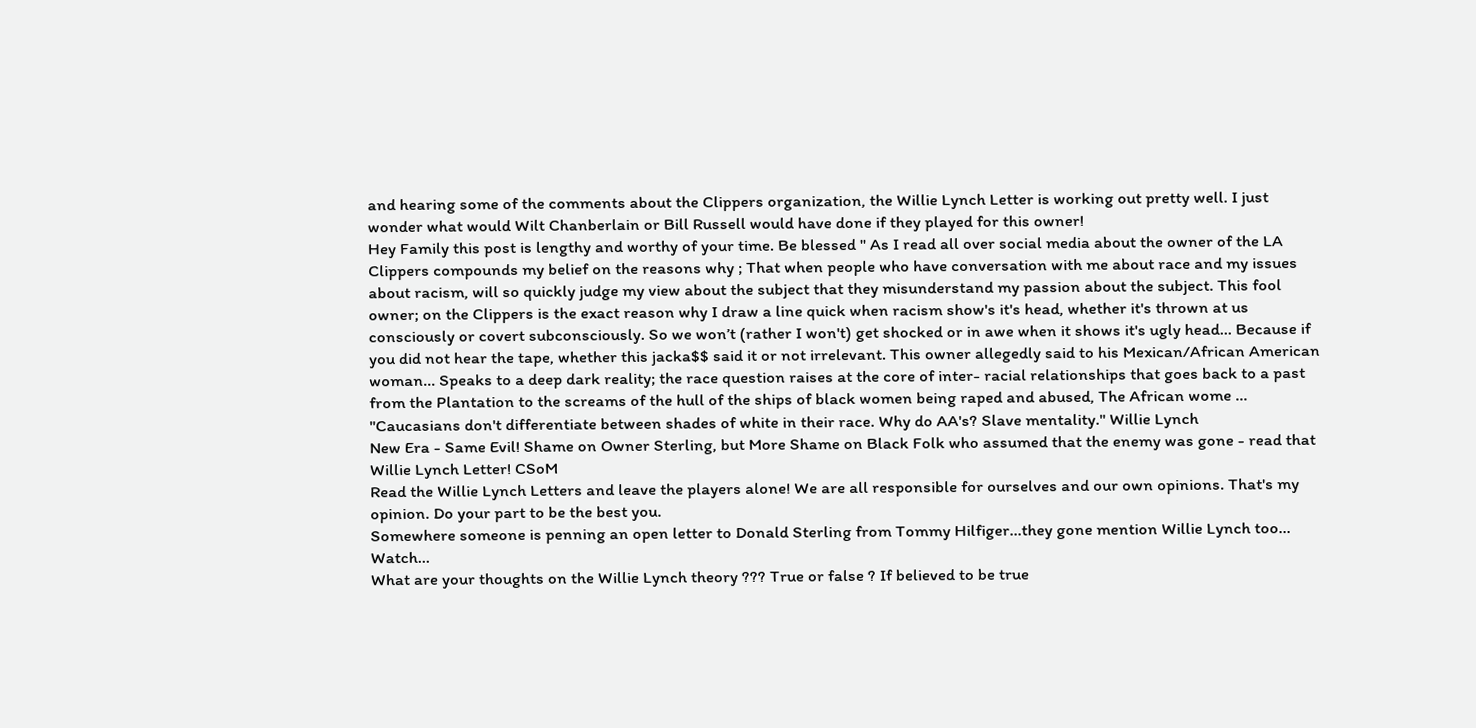and hearing some of the comments about the Clippers organization, the Willie Lynch Letter is working out pretty well. I just wonder what would Wilt Chanberlain or Bill Russell would have done if they played for this owner!
Hey Family this post is lengthy and worthy of your time. Be blessed " As I read all over social media about the owner of the LA Clippers compounds my belief on the reasons why ; That when people who have conversation with me about race and my issues about racism, will so quickly judge my view about the subject that they misunderstand my passion about the subject. This fool owner; on the Clippers is the exact reason why I draw a line quick when racism show's it's head, whether it's thrown at us consciously or covert subconsciously. So we won’t (rather I won't) get shocked or in awe when it shows it's ugly head... Because if you did not hear the tape, whether this jacka$$ said it or not irrelevant. This owner allegedly said to his Mexican/African American woman... Speaks to a deep dark reality; the race question raises at the core of inter- racial relationships that goes back to a past from the Plantation to the screams of the hull of the ships of black women being raped and abused, The African wome ...
"Caucasians don't differentiate between shades of white in their race. Why do AA's? Slave mentality." Willie Lynch
New Era - Same Evil! Shame on Owner Sterling, but More Shame on Black Folk who assumed that the enemy was gone - read that Willie Lynch Letter! CSoM
Read the Willie Lynch Letters and leave the players alone! We are all responsible for ourselves and our own opinions. That's my opinion. Do your part to be the best you.
Somewhere someone is penning an open letter to Donald Sterling from Tommy Hilfiger...they gone mention Willie Lynch too... Watch...
What are your thoughts on the Willie Lynch theory ??? True or false ? If believed to be true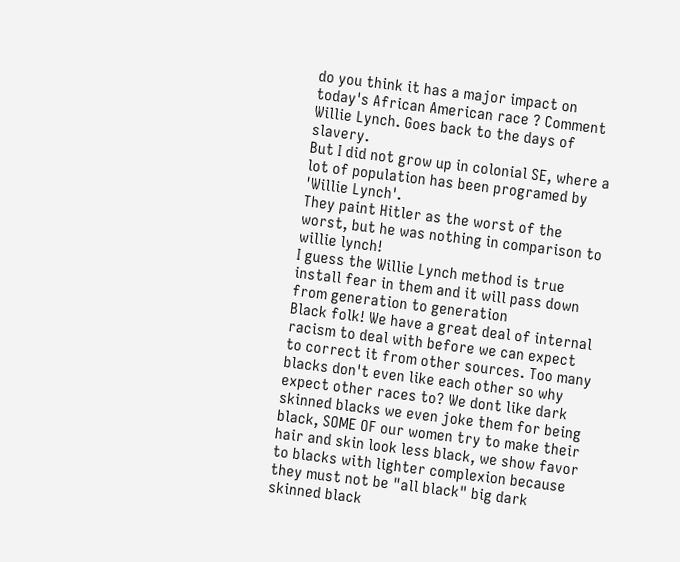do you think it has a major impact on today's African American race ? Comment
Willie Lynch. Goes back to the days of slavery.
But I did not grow up in colonial SE, where a lot of population has been programed by 'Willie Lynch'.
They paint Hitler as the worst of the worst, but he was nothing in comparison to willie lynch!
I guess the Willie Lynch method is true install fear in them and it will pass down from generation to generation
Black folk! We have a great deal of internal racism to deal with before we can expect to correct it from other sources. Too many blacks don't even like each other so why expect other races to? We dont like dark skinned blacks we even joke them for being black, SOME OF our women try to make their hair and skin look less black, we show favor to blacks with lighter complexion because they must not be "all black" big dark skinned black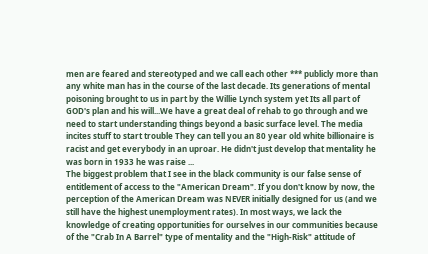men are feared and stereotyped and we call each other *** publicly more than any white man has in the course of the last decade. Its generations of mental poisoning brought to us in part by the Willie Lynch system yet Its all part of GOD's plan and his will...We have a great deal of rehab to go through and we need to start understanding things beyond a basic surface level. The media incites stuff to start trouble They can tell you an 80 year old white billionaire is racist and get everybody in an uproar. He didn't just develop that mentality he was born in 1933 he was raise ...
The biggest problem that I see in the black community is our false sense of entitlement of access to the "American Dream". If you don't know by now, the perception of the American Dream was NEVER initially designed for us (and we still have the highest unemployment rates). In most ways, we lack the knowledge of creating opportunities for ourselves in our communities because of the "Crab In A Barrel" type of mentality and the "High-Risk" attitude of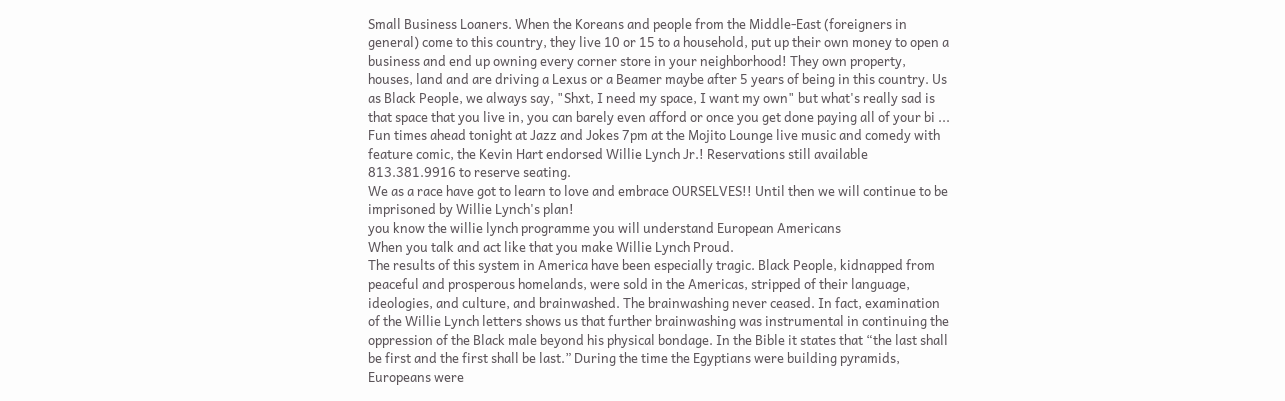Small Business Loaners. When the Koreans and people from the Middle-East (foreigners in general) come to this country, they live 10 or 15 to a household, put up their own money to open a business and end up owning every corner store in your neighborhood! They own property, houses, land and are driving a Lexus or a Beamer maybe after 5 years of being in this country. Us as Black People, we always say, "Shxt, I need my space, I want my own" but what's really sad is that space that you live in, you can barely even afford or once you get done paying all of your bi ...
Fun times ahead tonight at Jazz and Jokes 7pm at the Mojito Lounge live music and comedy with feature comic, the Kevin Hart endorsed Willie Lynch Jr.! Reservations still available 813.381.9916 to reserve seating.
We as a race have got to learn to love and embrace OURSELVES!! Until then we will continue to be imprisoned by Willie Lynch's plan!
you know the willie lynch programme you will understand European Americans
When you talk and act like that you make Willie Lynch Proud.
The results of this system in America have been especially tragic. Black People, kidnapped from peaceful and prosperous homelands, were sold in the Americas, stripped of their language, ideologies, and culture, and brainwashed. The brainwashing never ceased. In fact, examination of the Willie Lynch letters shows us that further brainwashing was instrumental in continuing the oppression of the Black male beyond his physical bondage. In the Bible it states that “the last shall be first and the first shall be last.” During the time the Egyptians were building pyramids, Europeans were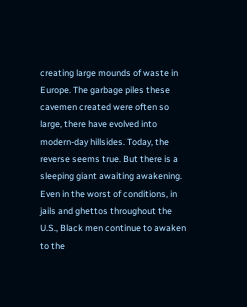creating large mounds of waste in Europe. The garbage piles these cavemen created were often so large, there have evolved into modern-day hillsides. Today, the reverse seems true. But there is a sleeping giant awaiting awakening. Even in the worst of conditions, in jails and ghettos throughout the U.S., Black men continue to awaken to the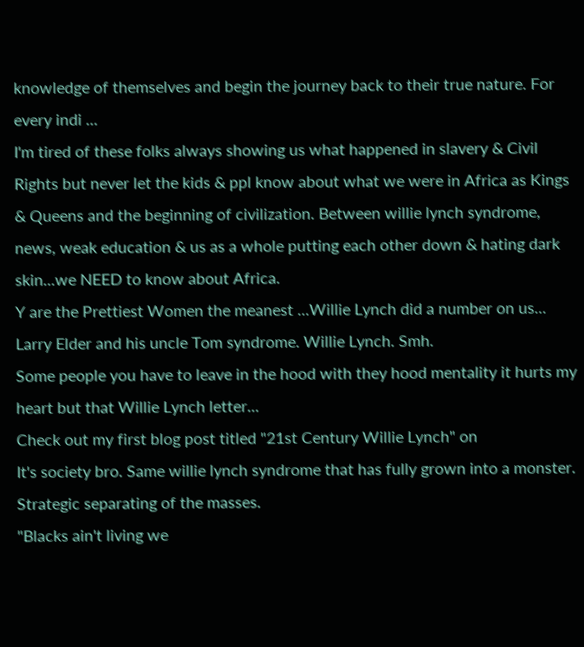knowledge of themselves and begin the journey back to their true nature. For every indi ...
I'm tired of these folks always showing us what happened in slavery & Civil Rights but never let the kids & ppl know about what we were in Africa as Kings & Queens and the beginning of civilization. Between willie lynch syndrome, news, weak education & us as a whole putting each other down & hating dark skin...we NEED to know about Africa.
Y are the Prettiest Women the meanest ...Willie Lynch did a number on us...
Larry Elder and his uncle Tom syndrome. Willie Lynch. Smh.
Some people you have to leave in the hood with they hood mentality it hurts my heart but that Willie Lynch letter...
Check out my first blog post titled "21st Century Willie Lynch" on
It's society bro. Same willie lynch syndrome that has fully grown into a monster. Strategic separating of the masses.
"Blacks ain't living we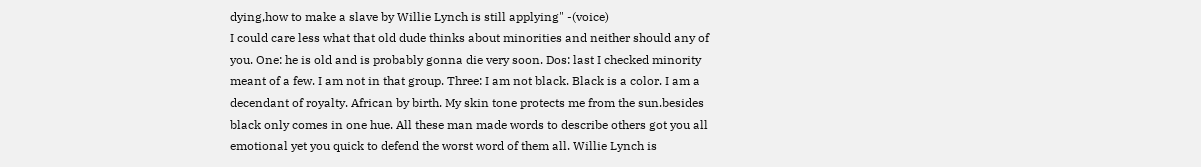dying,how to make a slave by Willie Lynch is still applying" -(voice)
I could care less what that old dude thinks about minorities and neither should any of you. One: he is old and is probably gonna die very soon. Dos: last I checked minority meant of a few. I am not in that group. Three: I am not black. Black is a color. I am a decendant of royalty. African by birth. My skin tone protects me from the sun.besides black only comes in one hue. All these man made words to describe others got you all emotional yet you quick to defend the worst word of them all. Willie Lynch is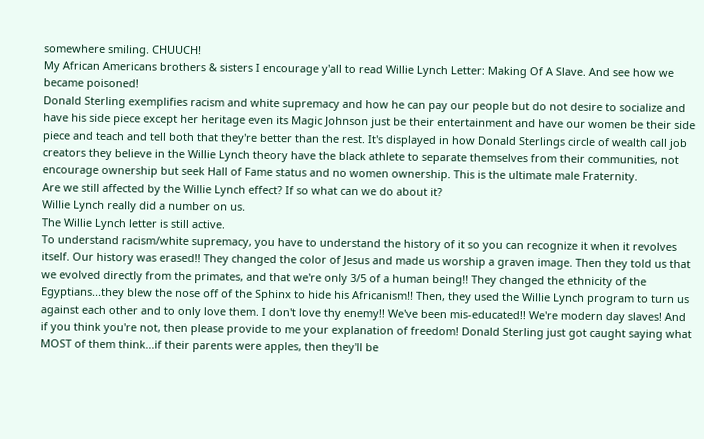somewhere smiling. CHUUCH!
My African Americans brothers & sisters I encourage y'all to read Willie Lynch Letter: Making Of A Slave. And see how we became poisoned!
Donald Sterling exemplifies racism and white supremacy and how he can pay our people but do not desire to socialize and have his side piece except her heritage even its Magic Johnson just be their entertainment and have our women be their side piece and teach and tell both that they're better than the rest. It's displayed in how Donald Sterlings circle of wealth call job creators they believe in the Willie Lynch theory have the black athlete to separate themselves from their communities, not encourage ownership but seek Hall of Fame status and no women ownership. This is the ultimate male Fraternity.
Are we still affected by the Willie Lynch effect? If so what can we do about it?
Willie Lynch really did a number on us.
The Willie Lynch letter is still active.
To understand racism/white supremacy, you have to understand the history of it so you can recognize it when it revolves itself. Our history was erased!! They changed the color of Jesus and made us worship a graven image. Then they told us that we evolved directly from the primates, and that we're only 3/5 of a human being!! They changed the ethnicity of the Egyptians...they blew the nose off of the Sphinx to hide his Africanism!! Then, they used the Willie Lynch program to turn us against each other and to only love them. I don't love thy enemy!! We've been mis-educated!! We're modern day slaves! And if you think you're not, then please provide to me your explanation of freedom! Donald Sterling just got caught saying what MOST of them think...if their parents were apples, then they'll be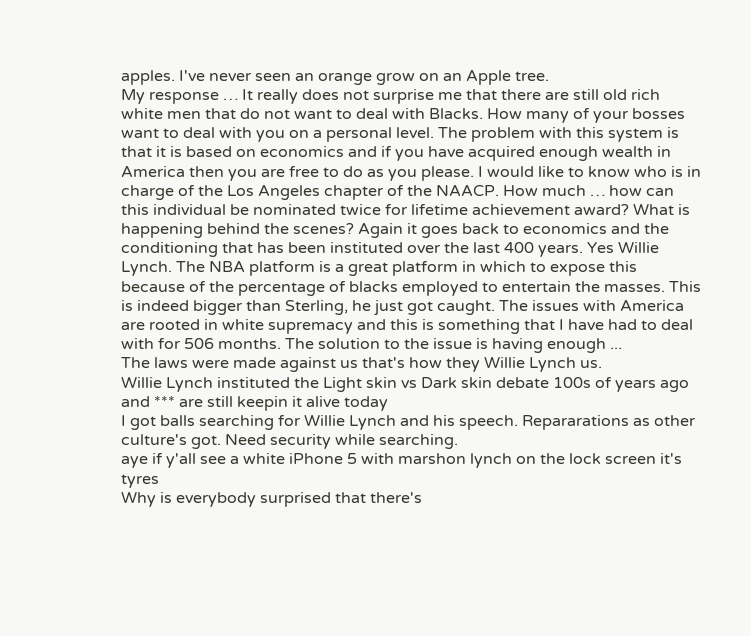apples. I've never seen an orange grow on an Apple tree.
My response … It really does not surprise me that there are still old rich white men that do not want to deal with Blacks. How many of your bosses want to deal with you on a personal level. The problem with this system is that it is based on economics and if you have acquired enough wealth in America then you are free to do as you please. I would like to know who is in charge of the Los Angeles chapter of the NAACP. How much … how can this individual be nominated twice for lifetime achievement award? What is happening behind the scenes? Again it goes back to economics and the conditioning that has been instituted over the last 400 years. Yes Willie Lynch. The NBA platform is a great platform in which to expose this because of the percentage of blacks employed to entertain the masses. This is indeed bigger than Sterling, he just got caught. The issues with America are rooted in white supremacy and this is something that I have had to deal with for 506 months. The solution to the issue is having enough ...
The laws were made against us that's how they Willie Lynch us.
Willie Lynch instituted the Light skin vs Dark skin debate 100s of years ago and *** are still keepin it alive today
I got balls searching for Willie Lynch and his speech. Repararations as other culture's got. Need security while searching.
aye if y'all see a white iPhone 5 with marshon lynch on the lock screen it's tyres
Why is everybody surprised that there's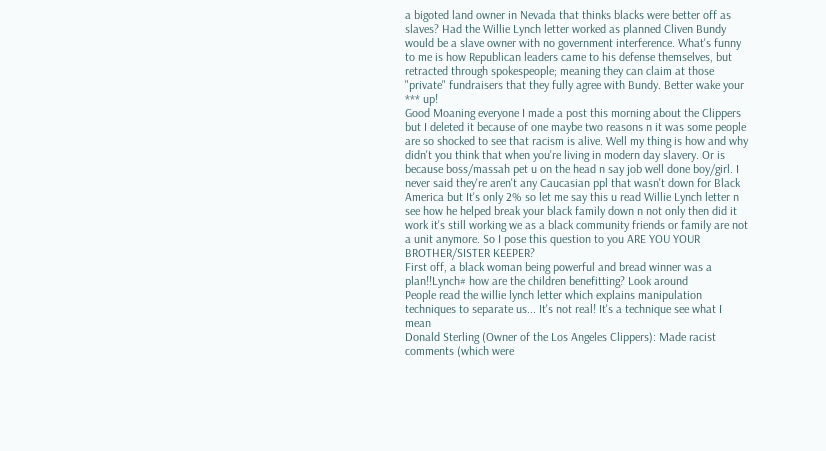a bigoted land owner in Nevada that thinks blacks were better off as slaves? Had the Willie Lynch letter worked as planned Cliven Bundy would be a slave owner with no government interference. What's funny to me is how Republican leaders came to his defense themselves, but retracted through spokespeople; meaning they can claim at those "private" fundraisers that they fully agree with Bundy. Better wake your *** up!
Good Moaning everyone I made a post this morning about the Clippers but I deleted it because of one maybe two reasons n it was some people are so shocked to see that racism is alive. Well my thing is how and why didn't you think that when you're living in modern day slavery. Or is because boss/massah pet u on the head n say job well done boy/girl. I never said they're aren't any Caucasian ppl that wasn't down for Black America but It's only 2% so let me say this u read Willie Lynch letter n see how he helped break your black family down n not only then did it work it's still working we as a black community friends or family are not a unit anymore. So I pose this question to you ARE YOU YOUR BROTHER/SISTER KEEPER?
First off, a black woman being powerful and bread winner was a plan!!Lynch# how are the children benefitting? Look around
People read the willie lynch letter which explains manipulation techniques to separate us... It's not real! It's a technique see what I mean
Donald Sterling (Owner of the Los Angeles Clippers): Made racist comments (which were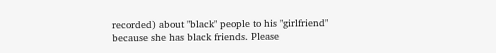recorded) about "black" people to his "girlfriend" because she has black friends. Please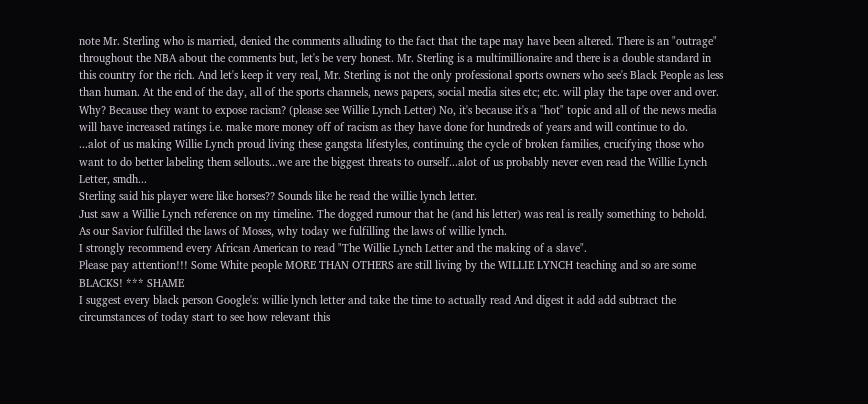note Mr. Sterling who is married, denied the comments alluding to the fact that the tape may have been altered. There is an "outrage" throughout the NBA about the comments but, let's be very honest. Mr. Sterling is a multimillionaire and there is a double standard in this country for the rich. And let's keep it very real, Mr. Sterling is not the only professional sports owners who see's Black People as less than human. At the end of the day, all of the sports channels, news papers, social media sites etc; etc. will play the tape over and over. Why? Because they want to expose racism? (please see Willie Lynch Letter) No, it's because it's a "hot" topic and all of the news media will have increased ratings i.e. make more money off of racism as they have done for hundreds of years and will continue to do.
...alot of us making Willie Lynch proud living these gangsta lifestyles, continuing the cycle of broken families, crucifying those who want to do better labeling them sellouts...we are the biggest threats to ourself...alot of us probably never even read the Willie Lynch Letter, smdh...
Sterling said his player were like horses?? Sounds like he read the willie lynch letter.
Just saw a Willie Lynch reference on my timeline. The dogged rumour that he (and his letter) was real is really something to behold.
As our Savior fulfilled the laws of Moses, why today we fulfilling the laws of willie lynch.
I strongly recommend every African American to read "The Willie Lynch Letter and the making of a slave".
Please pay attention!!! Some White people MORE THAN OTHERS are still living by the WILLIE LYNCH teaching and so are some BLACKS! *** SHAME
I suggest every black person Google's: willie lynch letter and take the time to actually read And digest it add add subtract the circumstances of today start to see how relevant this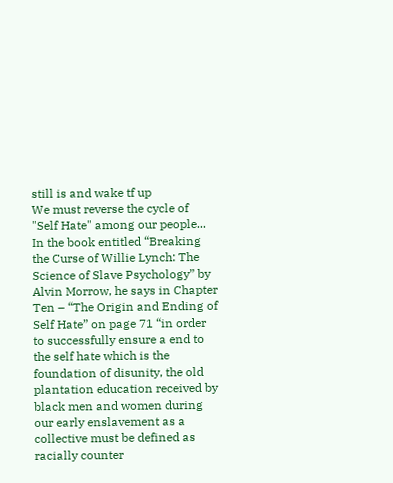still is and wake tf up
We must reverse the cycle of "Self Hate" among our people... In the book entitled “Breaking the Curse of Willie Lynch: The Science of Slave Psychology” by Alvin Morrow, he says in Chapter Ten – “The Origin and Ending of Self Hate” on page 71 “in order to successfully ensure a end to the self hate which is the foundation of disunity, the old plantation education received by black men and women during our early enslavement as a collective must be defined as racially counter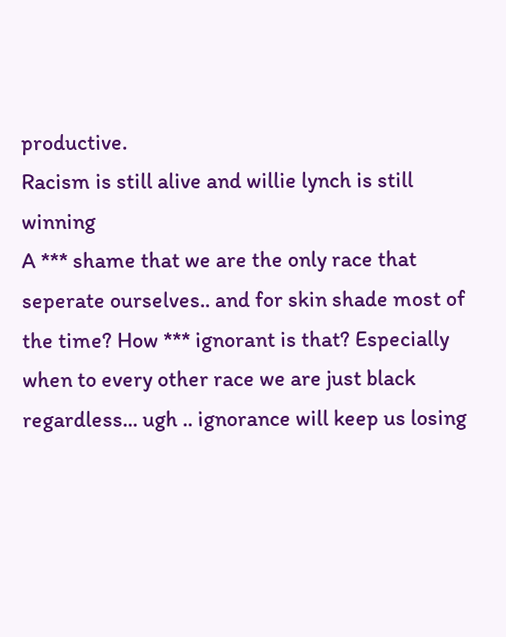productive.
Racism is still alive and willie lynch is still winning
A *** shame that we are the only race that seperate ourselves.. and for skin shade most of the time? How *** ignorant is that? Especially when to every other race we are just black regardless... ugh .. ignorance will keep us losing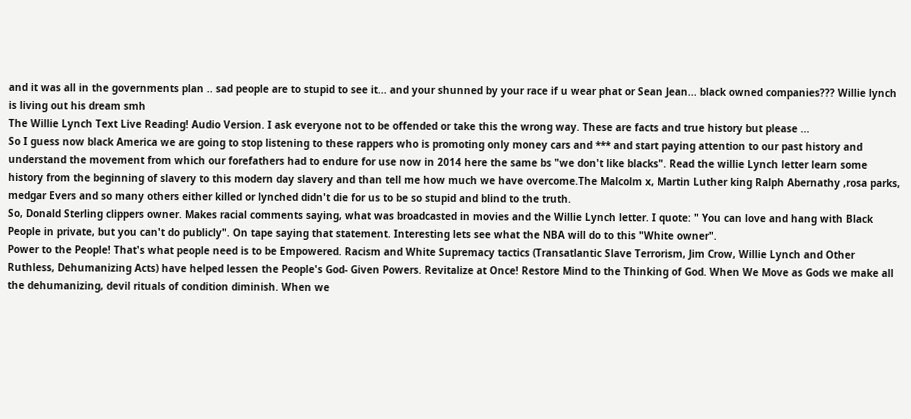and it was all in the governments plan .. sad people are to stupid to see it... and your shunned by your race if u wear phat or Sean Jean... black owned companies??? Willie lynch is living out his dream smh
The Willie Lynch Text Live Reading! Audio Version. I ask everyone not to be offended or take this the wrong way. These are facts and true history but please ...
So I guess now black America we are going to stop listening to these rappers who is promoting only money cars and *** and start paying attention to our past history and understand the movement from which our forefathers had to endure for use now in 2014 here the same bs "we don't like blacks". Read the willie Lynch letter learn some history from the beginning of slavery to this modern day slavery and than tell me how much we have overcome.The Malcolm x, Martin Luther king Ralph Abernathy ,rosa parks, medgar Evers and so many others either killed or lynched didn't die for us to be so stupid and blind to the truth.
So, Donald Sterling clippers owner. Makes racial comments saying, what was broadcasted in movies and the Willie Lynch letter. I quote: " You can love and hang with Black People in private, but you can't do publicly". On tape saying that statement. Interesting lets see what the NBA will do to this "White owner".
Power to the People! That's what people need is to be Empowered. Racism and White Supremacy tactics (Transatlantic Slave Terrorism, Jim Crow, Willie Lynch and Other Ruthless, Dehumanizing Acts) have helped lessen the People's God- Given Powers. Revitalize at Once! Restore Mind to the Thinking of God. When We Move as Gods we make all the dehumanizing, devil rituals of condition diminish. When we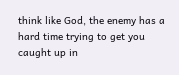think like God, the enemy has a hard time trying to get you caught up in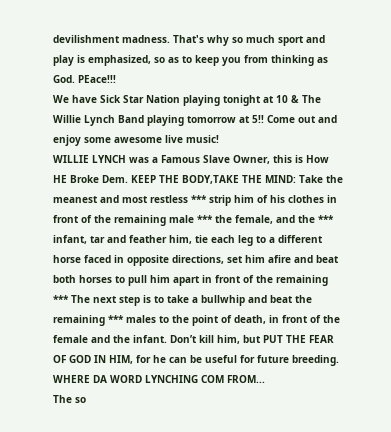devilishment madness. That's why so much sport and play is emphasized, so as to keep you from thinking as God. PEace!!!
We have Sick Star Nation playing tonight at 10 & The Willie Lynch Band playing tomorrow at 5!! Come out and enjoy some awesome live music!
WILLIE LYNCH was a Famous Slave Owner, this is How HE Broke Dem. KEEP THE BODY,TAKE THE MIND: Take the meanest and most restless *** strip him of his clothes in front of the remaining male *** the female, and the *** infant, tar and feather him, tie each leg to a different horse faced in opposite directions, set him afire and beat both horses to pull him apart in front of the remaining *** The next step is to take a bullwhip and beat the remaining *** males to the point of death, in front of the female and the infant. Don’t kill him, but PUT THE FEAR OF GOD IN HIM, for he can be useful for future breeding. WHERE DA WORD LYNCHING COM FROM...
The so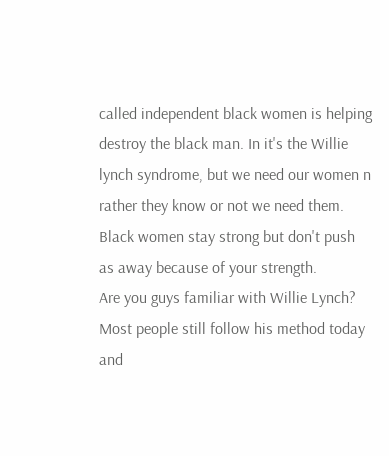called independent black women is helping destroy the black man. In it's the Willie lynch syndrome, but we need our women n rather they know or not we need them. Black women stay strong but don't push as away because of your strength.
Are you guys familiar with Willie Lynch? Most people still follow his method today and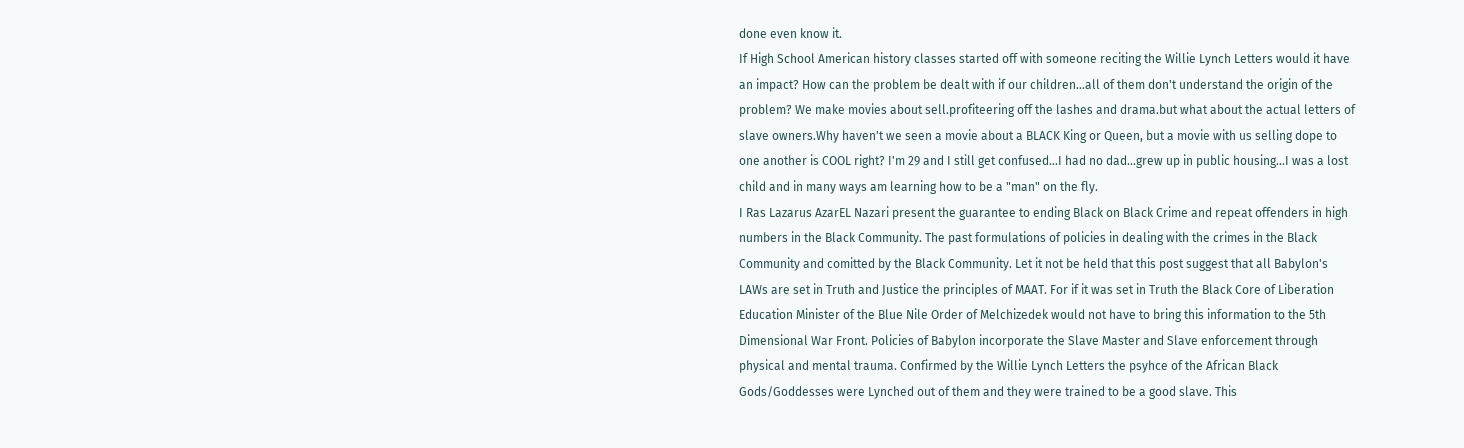done even know it.
If High School American history classes started off with someone reciting the Willie Lynch Letters would it have an impact? How can the problem be dealt with if our children...all of them don't understand the origin of the problem? We make movies about sell.profiteering off the lashes and drama.but what about the actual letters of slave owners.Why haven't we seen a movie about a BLACK King or Queen, but a movie with us selling dope to one another is COOL right? I'm 29 and I still get confused...I had no dad...grew up in public housing...I was a lost child and in many ways am learning how to be a "man" on the fly.
I Ras Lazarus AzarEL Nazari present the guarantee to ending Black on Black Crime and repeat offenders in high numbers in the Black Community. The past formulations of policies in dealing with the crimes in the Black Community and comitted by the Black Community. Let it not be held that this post suggest that all Babylon's LAWs are set in Truth and Justice the principles of MAAT. For if it was set in Truth the Black Core of Liberation Education Minister of the Blue Nile Order of Melchizedek would not have to bring this information to the 5th Dimensional War Front. Policies of Babylon incorporate the Slave Master and Slave enforcement through physical and mental trauma. Confirmed by the Willie Lynch Letters the psyhce of the African Black Gods/Goddesses were Lynched out of them and they were trained to be a good slave. This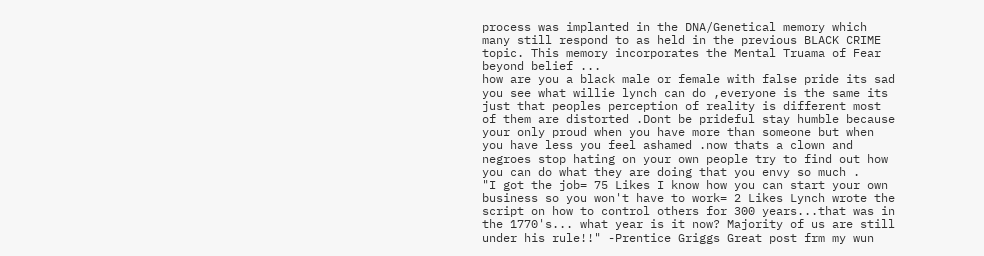process was implanted in the DNA/Genetical memory which many still respond to as held in the previous BLACK CRIME topic. This memory incorporates the Mental Truama of Fear beyond belief ...
how are you a black male or female with false pride its sad you see what willie lynch can do ,everyone is the same its just that peoples perception of reality is different most of them are distorted .Dont be prideful stay humble because your only proud when you have more than someone but when you have less you feel ashamed .now thats a clown and negroes stop hating on your own people try to find out how you can do what they are doing that you envy so much .
"I got the job= 75 Likes I know how you can start your own business so you won't have to work= 2 Likes Lynch wrote the script on how to control others for 300 years...that was in the 1770's... what year is it now? Majority of us are still under his rule!!" -Prentice Griggs Great post frm my wun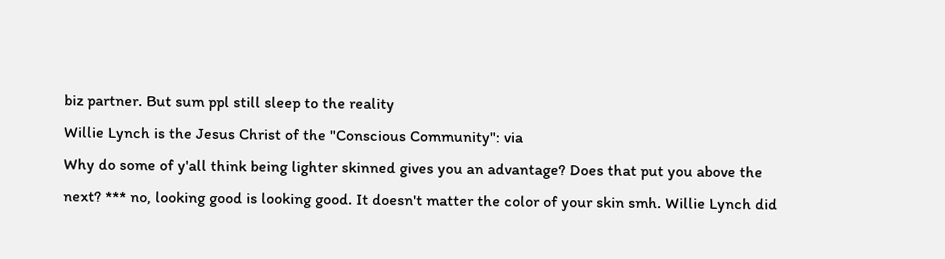biz partner. But sum ppl still sleep to the reality
Willie Lynch is the Jesus Christ of the "Conscious Community": via
Why do some of y'all think being lighter skinned gives you an advantage? Does that put you above the next? *** no, looking good is looking good. It doesn't matter the color of your skin smh. Willie Lynch did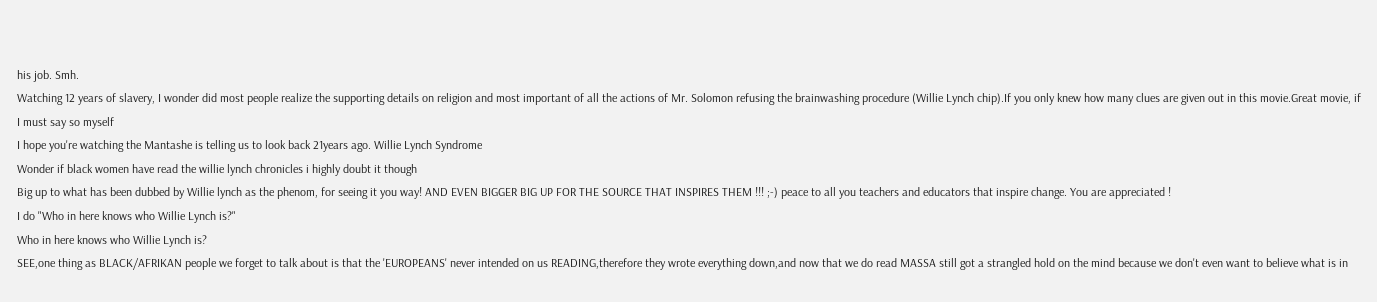his job. Smh.
Watching 12 years of slavery, I wonder did most people realize the supporting details on religion and most important of all the actions of Mr. Solomon refusing the brainwashing procedure (Willie Lynch chip).If you only knew how many clues are given out in this movie.Great movie, if I must say so myself
I hope you're watching the Mantashe is telling us to look back 21years ago. Willie Lynch Syndrome
Wonder if black women have read the willie lynch chronicles i highly doubt it though
Big up to what has been dubbed by Willie lynch as the phenom, for seeing it you way! AND EVEN BIGGER BIG UP FOR THE SOURCE THAT INSPIRES THEM !!! ;-) peace to all you teachers and educators that inspire change. You are appreciated !
I do "Who in here knows who Willie Lynch is?"
Who in here knows who Willie Lynch is?
SEE,one thing as BLACK/AFRIKAN people we forget to talk about is that the 'EUROPEANS' never intended on us READING,therefore they wrote everything down,and now that we do read MASSA still got a strangled hold on the mind because we don't even want to believe what is in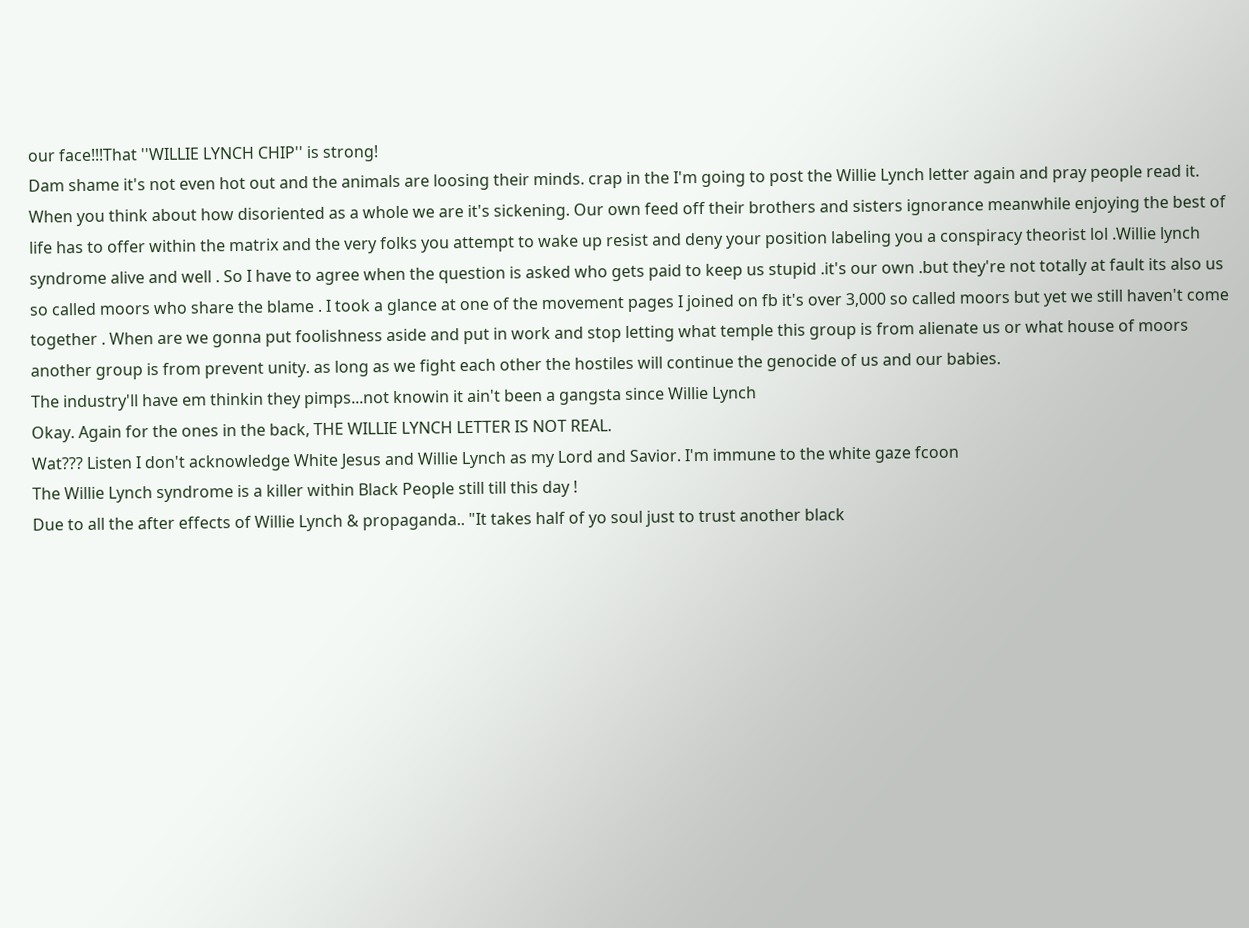our face!!!That ''WILLIE LYNCH CHIP'' is strong!
Dam shame it's not even hot out and the animals are loosing their minds. crap in the I'm going to post the Willie Lynch letter again and pray people read it.
When you think about how disoriented as a whole we are it's sickening. Our own feed off their brothers and sisters ignorance meanwhile enjoying the best of life has to offer within the matrix and the very folks you attempt to wake up resist and deny your position labeling you a conspiracy theorist lol .Willie lynch syndrome alive and well . So I have to agree when the question is asked who gets paid to keep us stupid .it's our own .but they're not totally at fault its also us so called moors who share the blame . I took a glance at one of the movement pages I joined on fb it's over 3,000 so called moors but yet we still haven't come together . When are we gonna put foolishness aside and put in work and stop letting what temple this group is from alienate us or what house of moors another group is from prevent unity. as long as we fight each other the hostiles will continue the genocide of us and our babies.
The industry'll have em thinkin they pimps...not knowin it ain't been a gangsta since Willie Lynch
Okay. Again for the ones in the back, THE WILLIE LYNCH LETTER IS NOT REAL.
Wat??? Listen I don't acknowledge White Jesus and Willie Lynch as my Lord and Savior. I'm immune to the white gaze fcoon
The Willie Lynch syndrome is a killer within Black People still till this day !
Due to all the after effects of Willie Lynch & propaganda.. "It takes half of yo soul just to trust another black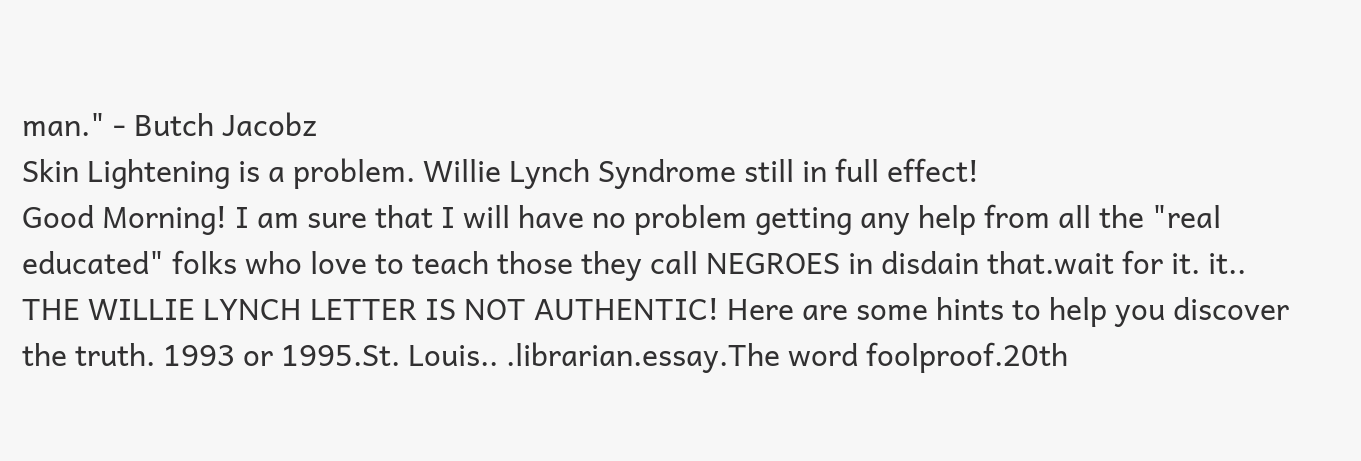man." - Butch Jacobz
Skin Lightening is a problem. Willie Lynch Syndrome still in full effect!
Good Morning! I am sure that I will have no problem getting any help from all the "real educated" folks who love to teach those they call NEGROES in disdain that.wait for it. it.. THE WILLIE LYNCH LETTER IS NOT AUTHENTIC! Here are some hints to help you discover the truth. 1993 or 1995.St. Louis.. .librarian.essay.The word foolproof.20th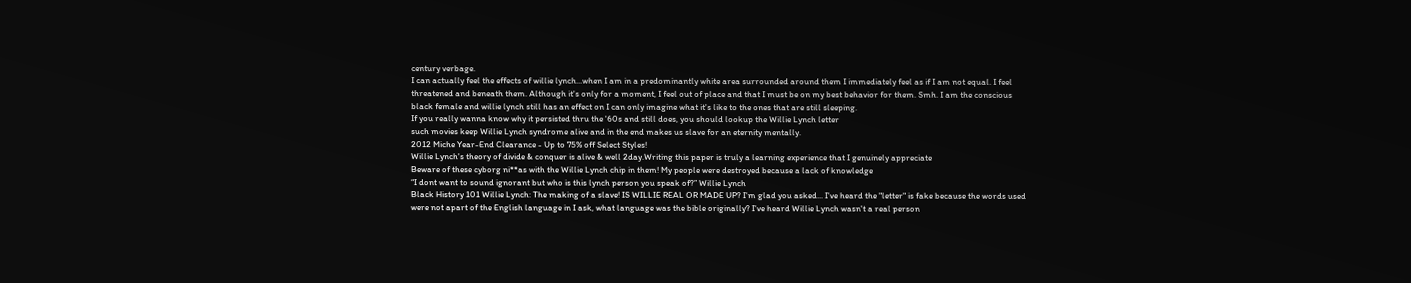century verbage.
I can actually feel the effects of willie lynch...when I am in a predominantly white area surrounded around them I immediately feel as if I am not equal. I feel threatened and beneath them. Although it's only for a moment, I feel out of place and that I must be on my best behavior for them. Smh. I am the conscious black female and willie lynch still has an effect on I can only imagine what it's like to the ones that are still sleeping.
If you really wanna know why it persisted thru the '60s and still does, you should lookup the Willie Lynch letter
such movies keep Willie Lynch syndrome alive and in the end makes us slave for an eternity mentally.
2012 Miche Year-End Clearance - Up to 75% off Select Styles!
Willie Lynch's theory of divide & conquer is alive & well 2day.Writing this paper is truly a learning experience that I genuinely appreciate
Beware of these cyborg ni**as with the Willie Lynch chip in them! My people were destroyed because a lack of knowledge
“I dont want to sound ignorant but who is this lynch person you speak of?” Willie Lynch
Black History 101 Willie Lynch: The making of a slave! IS WILLIE REAL OR MADE UP? I'm glad you asked... I've heard the "letter" is fake because the words used were not apart of the English language in I ask, what language was the bible originally? I've heard Willie Lynch wasn't a real person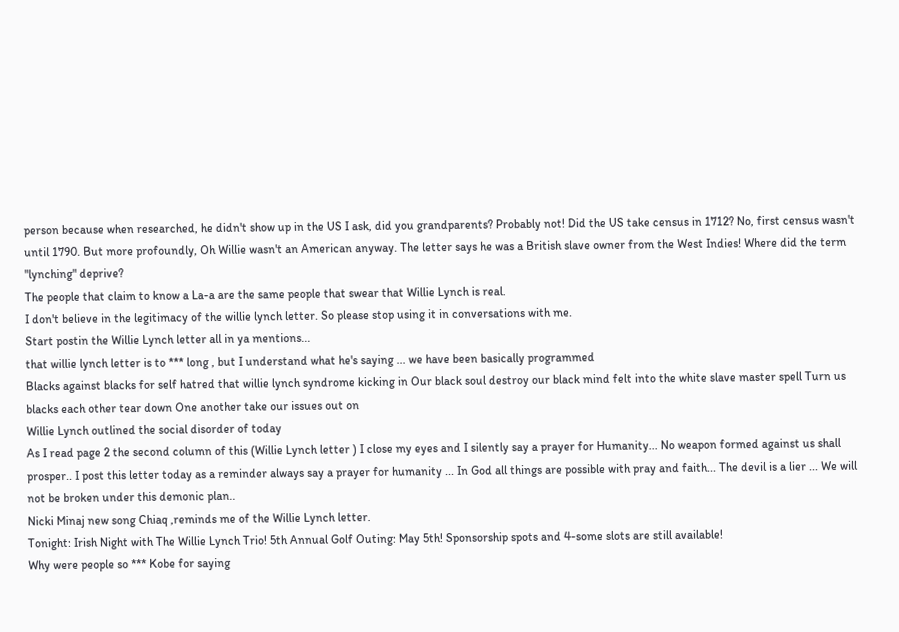person because when researched, he didn't show up in the US I ask, did you grandparents? Probably not! Did the US take census in 1712? No, first census wasn't until 1790. But more profoundly, Oh Willie wasn't an American anyway. The letter says he was a British slave owner from the West Indies! Where did the term "lynching" deprive?
The people that claim to know a La-a are the same people that swear that Willie Lynch is real.
I don't believe in the legitimacy of the willie lynch letter. So please stop using it in conversations with me.
Start postin the Willie Lynch letter all in ya mentions...
that willie lynch letter is to *** long , but I understand what he's saying ... we have been basically programmed
Blacks against blacks for self hatred that willie lynch syndrome kicking in Our black soul destroy our black mind felt into the white slave master spell Turn us blacks each other tear down One another take our issues out on
Willie Lynch outlined the social disorder of today
As I read page 2 the second column of this (Willie Lynch letter ) I close my eyes and I silently say a prayer for Humanity... No weapon formed against us shall prosper.. I post this letter today as a reminder always say a prayer for humanity ... In God all things are possible with pray and faith... The devil is a lier ... We will not be broken under this demonic plan..
Nicki Minaj new song Chiaq ,reminds me of the Willie Lynch letter.
Tonight: Irish Night with The Willie Lynch Trio! 5th Annual Golf Outing: May 5th! Sponsorship spots and 4-some slots are still available!
Why were people so *** Kobe for saying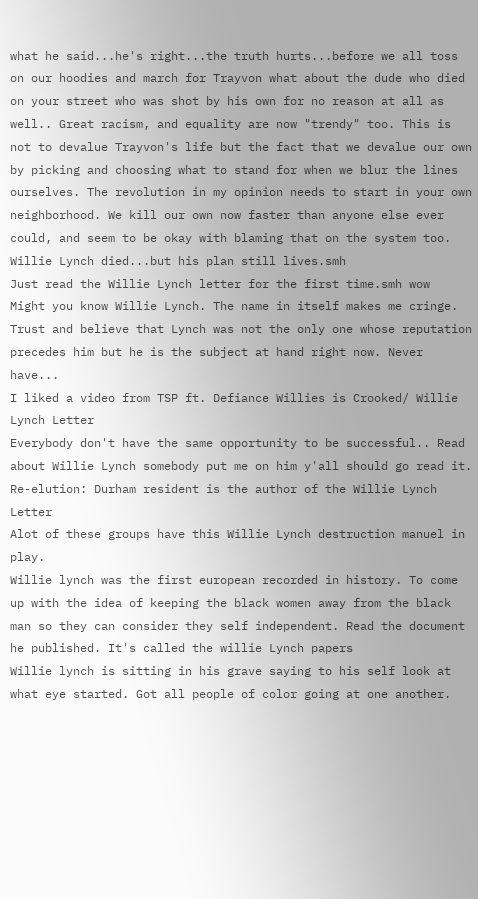what he said...he's right...the truth hurts...before we all toss on our hoodies and march for Trayvon what about the dude who died on your street who was shot by his own for no reason at all as well.. Great racism, and equality are now "trendy" too. This is not to devalue Trayvon's life but the fact that we devalue our own by picking and choosing what to stand for when we blur the lines ourselves. The revolution in my opinion needs to start in your own neighborhood. We kill our own now faster than anyone else ever could, and seem to be okay with blaming that on the system too. Willie Lynch died...but his plan still lives.smh
Just read the Willie Lynch letter for the first time.smh wow
Might you know Willie Lynch. The name in itself makes me cringe.  Trust and believe that Lynch was not the only one whose reputation precedes him but he is the subject at hand right now. Never have...
I liked a video from TSP ft. Defiance Willies is Crooked/ Willie Lynch Letter
Everybody don't have the same opportunity to be successful.. Read about Willie Lynch somebody put me on him y'all should go read it.
Re-elution: Durham resident is the author of the Willie Lynch Letter
Alot of these groups have this Willie Lynch destruction manuel in play.
Willie lynch was the first european recorded in history. To come up with the idea of keeping the black women away from the black man so they can consider they self independent. Read the document he published. It's called the willie Lynch papers
Willie lynch is sitting in his grave saying to his self look at what eye started. Got all people of color going at one another.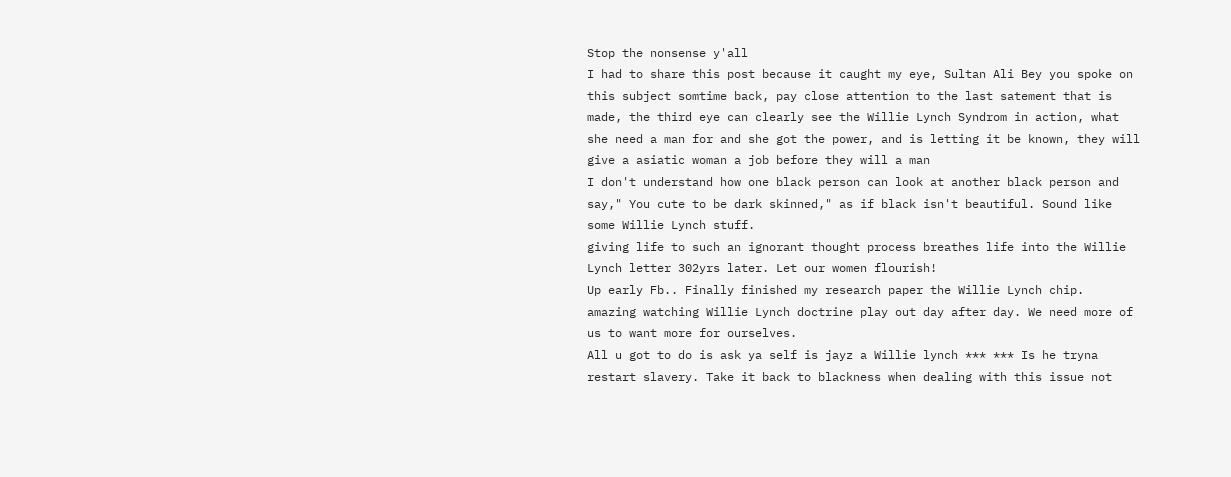Stop the nonsense y'all
I had to share this post because it caught my eye, Sultan Ali Bey you spoke on this subject somtime back, pay close attention to the last satement that is made, the third eye can clearly see the Willie Lynch Syndrom in action, what she need a man for and she got the power, and is letting it be known, they will give a asiatic woman a job before they will a man
I don't understand how one black person can look at another black person and say," You cute to be dark skinned," as if black isn't beautiful. Sound like some Willie Lynch stuff.
giving life to such an ignorant thought process breathes life into the Willie Lynch letter 302yrs later. Let our women flourish!
Up early Fb.. Finally finished my research paper the Willie Lynch chip.
amazing watching Willie Lynch doctrine play out day after day. We need more of us to want more for ourselves.
All u got to do is ask ya self is jayz a Willie lynch *** *** Is he tryna restart slavery. Take it back to blackness when dealing with this issue not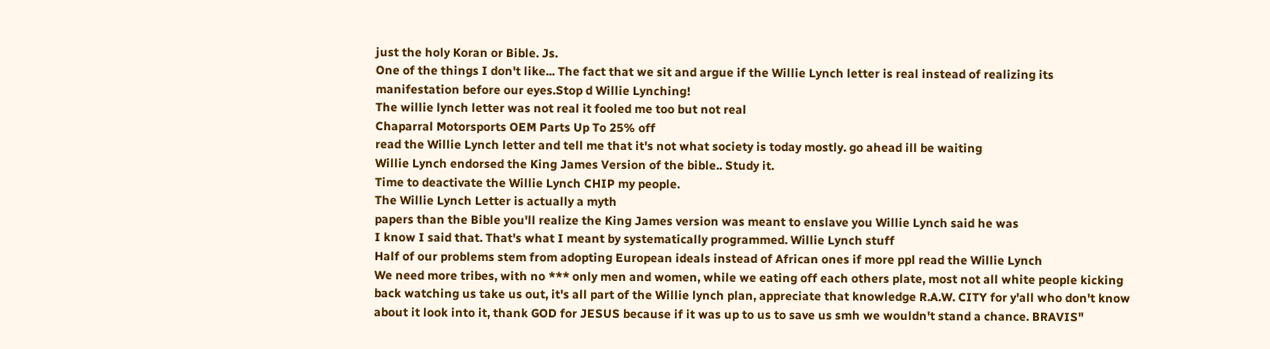just the holy Koran or Bible. Js.
One of the things I don't like... The fact that we sit and argue if the Willie Lynch letter is real instead of realizing its manifestation before our eyes.Stop d Willie Lynching!
The willie lynch letter was not real it fooled me too but not real
Chaparral Motorsports OEM Parts Up To 25% off
read the Willie Lynch letter and tell me that it's not what society is today mostly. go ahead ill be waiting
Willie Lynch endorsed the King James Version of the bible.. Study it.
Time to deactivate the Willie Lynch CHIP my people.
The Willie Lynch Letter is actually a myth
papers than the Bible you'll realize the King James version was meant to enslave you Willie Lynch said he was
I know I said that. That's what I meant by systematically programmed. Willie Lynch stuff
Half of our problems stem from adopting European ideals instead of African ones if more ppl read the Willie Lynch
We need more tribes, with no *** only men and women, while we eating off each others plate, most not all white people kicking back watching us take us out, it's all part of the Willie lynch plan, appreciate that knowledge R.A.W. CITY for y'all who don't know about it look into it, thank GOD for JESUS because if it was up to us to save us smh we wouldn't stand a chance. BRAVIS"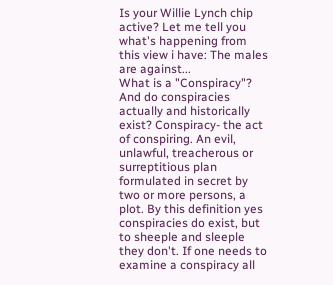Is your Willie Lynch chip active? Let me tell you what's happening from this view i have: The males are against...
What is a "Conspiracy"? And do conspiracies actually and historically exist? Conspiracy- the act of conspiring. An evil, unlawful, treacherous or surreptitious plan formulated in secret by two or more persons, a plot. By this definition yes conspiracies do exist, but to sheeple and sleeple they don't. If one needs to examine a conspiracy all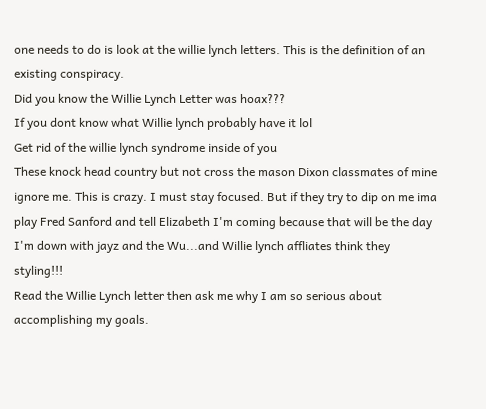one needs to do is look at the willie lynch letters. This is the definition of an existing conspiracy.
Did you know the Willie Lynch Letter was hoax???
If you dont know what Willie lynch probably have it lol
Get rid of the willie lynch syndrome inside of you
These knock head country but not cross the mason Dixon classmates of mine ignore me. This is crazy. I must stay focused. But if they try to dip on me ima play Fred Sanford and tell Elizabeth I'm coming because that will be the day I'm down with jayz and the Wu...and Willie lynch affliates think they styling!!!
Read the Willie Lynch letter then ask me why I am so serious about accomplishing my goals.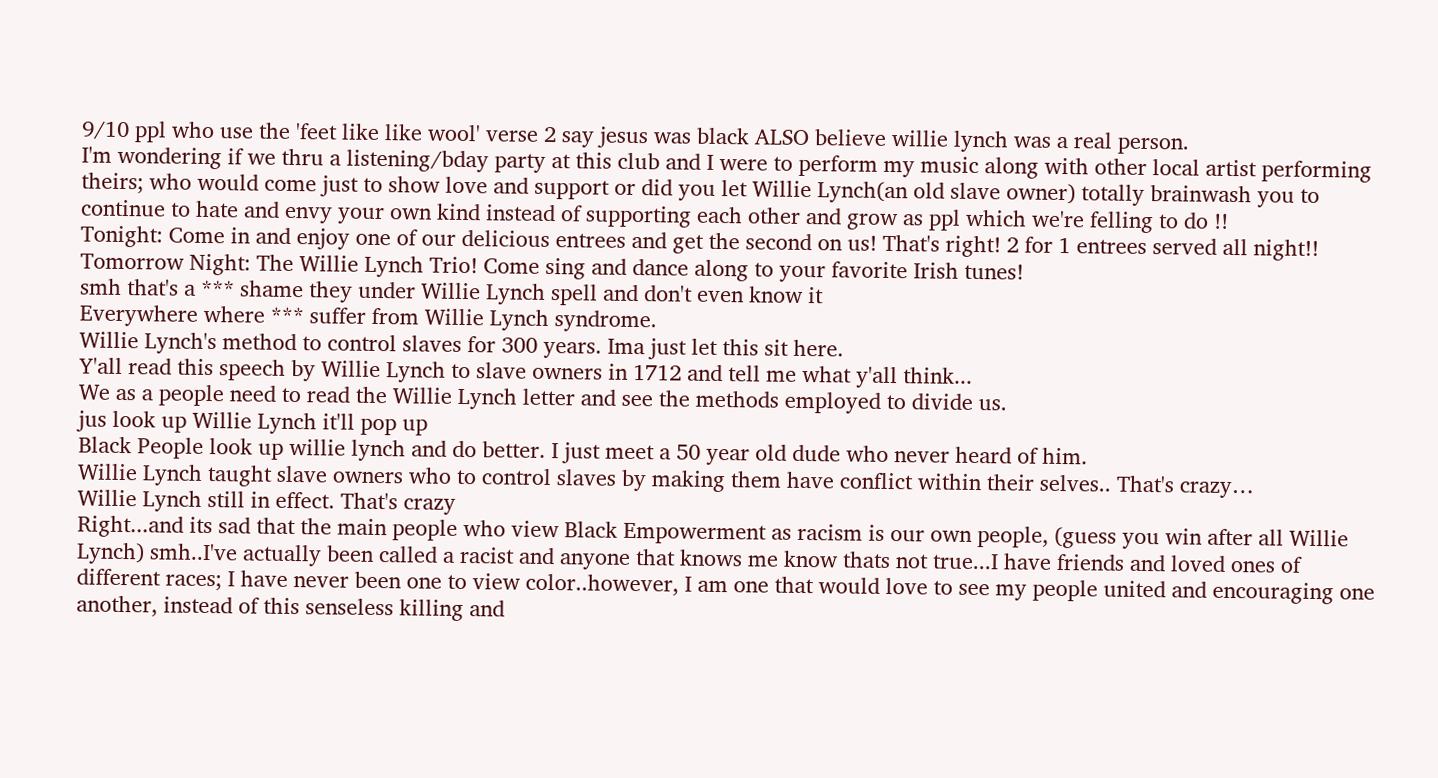9/10 ppl who use the 'feet like like wool' verse 2 say jesus was black ALSO believe willie lynch was a real person.
I'm wondering if we thru a listening/bday party at this club and I were to perform my music along with other local artist performing theirs; who would come just to show love and support or did you let Willie Lynch(an old slave owner) totally brainwash you to continue to hate and envy your own kind instead of supporting each other and grow as ppl which we're felling to do !!
Tonight: Come in and enjoy one of our delicious entrees and get the second on us! That's right! 2 for 1 entrees served all night!! Tomorrow Night: The Willie Lynch Trio! Come sing and dance along to your favorite Irish tunes!
smh that's a *** shame they under Willie Lynch spell and don't even know it
Everywhere where *** suffer from Willie Lynch syndrome.
Willie Lynch's method to control slaves for 300 years. Ima just let this sit here.
Y'all read this speech by Willie Lynch to slave owners in 1712 and tell me what y'all think...
We as a people need to read the Willie Lynch letter and see the methods employed to divide us.
jus look up Willie Lynch it'll pop up
Black People look up willie lynch and do better. I just meet a 50 year old dude who never heard of him.
Willie Lynch taught slave owners who to control slaves by making them have conflict within their selves.. That's crazy…
Willie Lynch still in effect. That's crazy
Right...and its sad that the main people who view Black Empowerment as racism is our own people, (guess you win after all Willie Lynch) smh..I've actually been called a racist and anyone that knows me know thats not true...I have friends and loved ones of different races; I have never been one to view color..however, I am one that would love to see my people united and encouraging one another, instead of this senseless killing and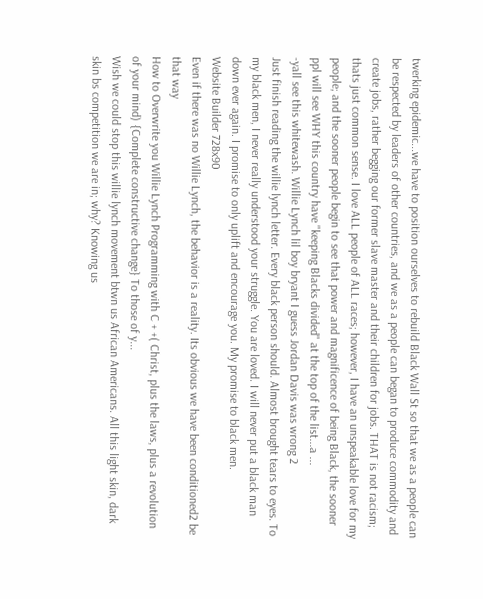twerking epidemic...we have to position ourselves to rebuild Black Wall St so that we as a people can be respected by leaders of other countries, and we as a people can began to produce commodity and create jobs, rather begging our former slave master and their children for jobs. THAT is not racism; thats just common sense. I love ALL people of ALL races; however, I have an unspeakable love for my people; and the sooner people begin to see that power and magnificence of being Black, the sooner ppl will see WHY this country have "keeping Blacks divided" at the top of the list...a ...
-yall see this whitewash. Willie Lynch lil boy bryant I guess Jordan Davis was wrong 2
Just finish reading the willie lynch letter. Every black person should. Almost brought tears to eyes. To my black men, I never really understood your struggle. You are loved. I will never put a black man down ever again. I promise to only uplift and encourage you. My promise to black men.
Website Builder 728x90
Even if there was no Willie Lynch, the behavior is a reality. Its obvious we have been conditioned2 be that way
How to Overwrite you Willie Lynch Programming with C + +( Christ, plus the laws, plus a revolution of your mind) {Complete constructive change} To those of y...
Wish we could stop this willie lynch movement btwn us African Americans. All this light skin, dark skin bs competition we are in; why? Knowing us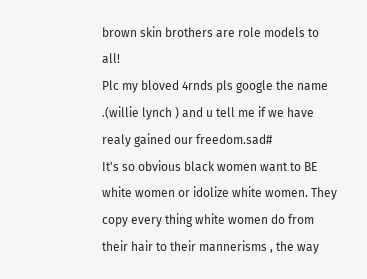brown skin brothers are role models to all!
Plc my bloved 4rnds pls google the name .(willie lynch ) and u tell me if we have realy gained our freedom.sad#
It's so obvious black women want to BE white women or idolize white women. They copy every thing white women do from their hair to their mannerisms , the way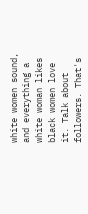white women sound, and everything a white woman likes black women love it. Talk about followers. That's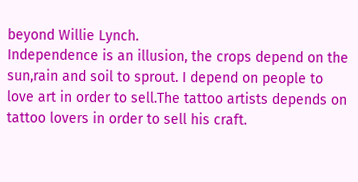beyond Willie Lynch.
Independence is an illusion, the crops depend on the sun,rain and soil to sprout. I depend on people to love art in order to sell.The tattoo artists depends on tattoo lovers in order to sell his craft.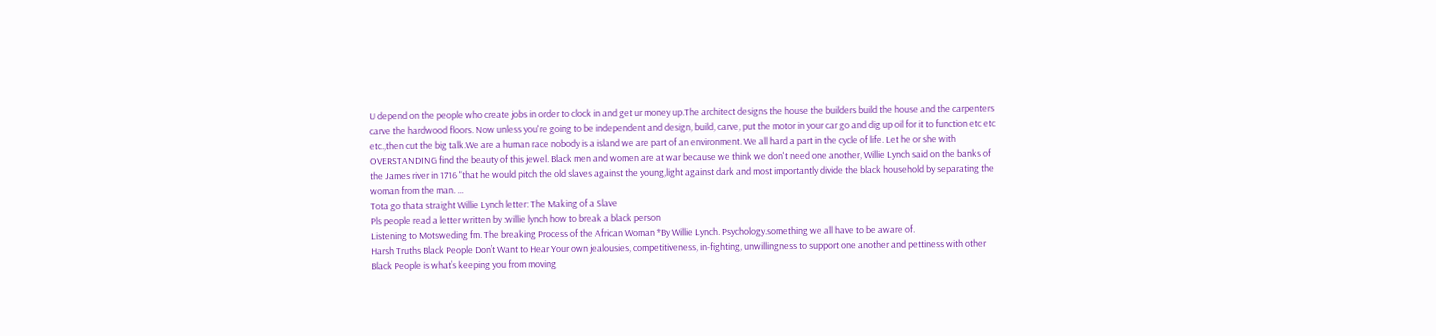U depend on the people who create jobs in order to clock in and get ur money up.The architect designs the house the builders build the house and the carpenters carve the hardwood floors. Now unless you're going to be independent and design, build, carve, put the motor in your car go and dig up oil for it to function etc etc etc.,then cut the big talk.We are a human race nobody is a island we are part of an environment. We all hard a part in the cycle of life. Let he or she with OVERSTANDING find the beauty of this jewel. Black men and women are at war because we think we don't need one another, Willie Lynch said on the banks of the James river in 1716 "that he would pitch the old slaves against the young,light against dark and most importantly divide the black household by separating the woman from the man. ...
Tota go thata straight Willie Lynch letter: The Making of a Slave
Pls people read a letter written by :willie lynch how to break a black person
Listening to Motsweding fm. The breaking Process of the African Woman *By Willie Lynch. Psychology.something we all have to be aware of.
Harsh Truths Black People Don’t Want to Hear Your own jealousies, competitiveness, in-fighting, unwillingness to support one another and pettiness with other Black People is what’s keeping you from moving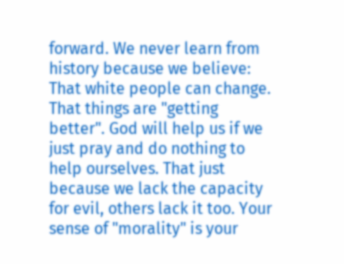forward. We never learn from history because we believe: That white people can change. That things are "getting better". God will help us if we just pray and do nothing to help ourselves. That just because we lack the capacity for evil, others lack it too. Your sense of "morality" is your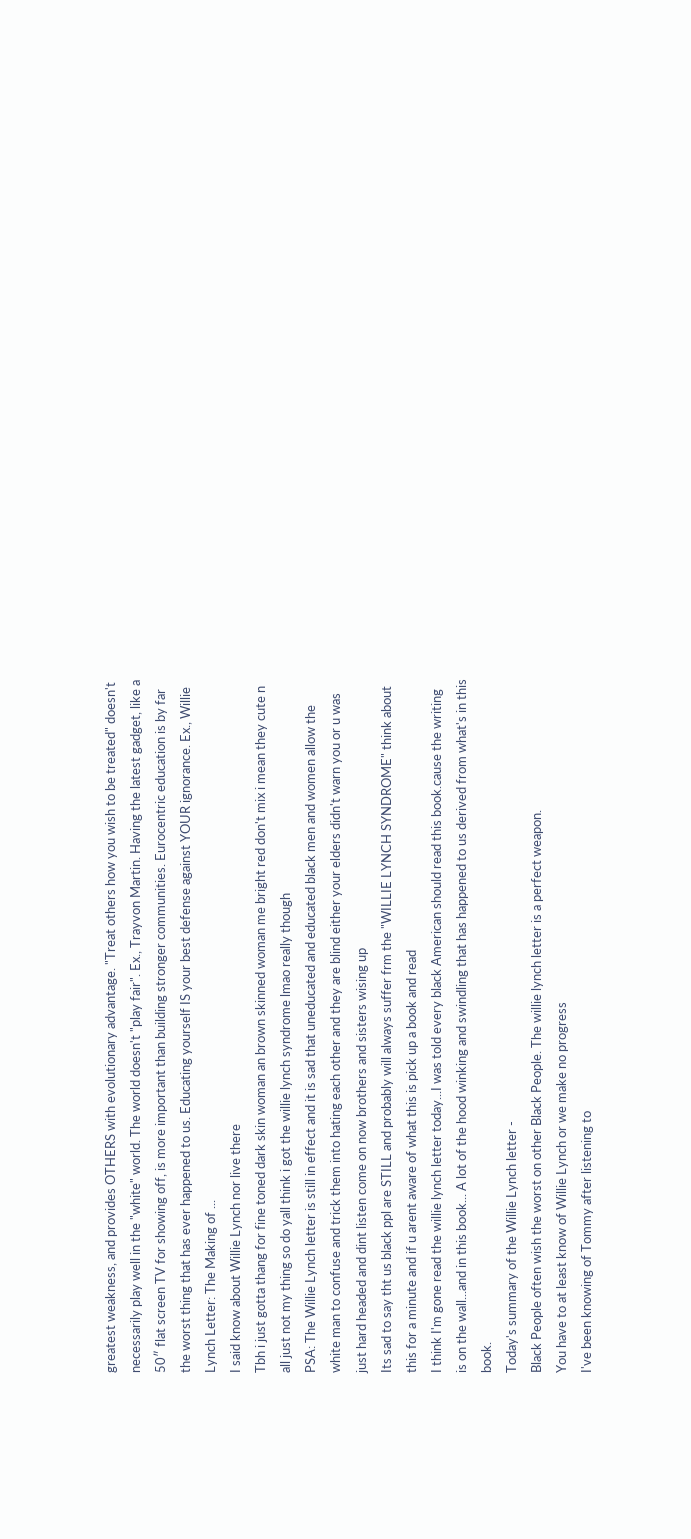greatest weakness, and provides OTHERS with evolutionary advantage. "Treat others how you wish to be treated" doesn't necessarily play well in the "white" world. The world doesn't "play fair". Ex., Trayvon Martin. Having the latest gadget, like a 50″ flat screen TV for showing off, is more important than building stronger communities. Eurocentric education is by far the worst thing that has ever happened to us. Educating yourself IS your best defense against YOUR ignorance. Ex., Willie Lynch Letter: The Making of ...
I said know about Willie Lynch nor live there
Tbh i just gotta thang for fine toned dark skin woman an brown skinned woman me bright red don't mix i mean they cute n all just not my thing so do yall think i got the willie lynch syndrome lmao really though
PSA: The Willie Lynch letter is still in effect and it is sad that uneducated and educated black men and women allow the white man to confuse and trick them into hating each other and they are blind either your elders didn't warn you or u was just hard headed and dint listen come on now brothers and sisters wising up
Its sad to say tht us black ppl are STILL and probably will always suffer frm the "WILLIE LYNCH SYNDROME" think about this for a minute and if u arent aware of what this is pick up a book and read
I think I'm gone read the willie lynch letter today...I was told every black American should read this book.cause the writing is on the wall...and in this book... A lot of the hood winking and swindling that has happened to us derived from what's in this book.
Today's summary of the Willie Lynch letter -
Black People often wish the worst on other Black People. The willie lynch letter is a perfect weapon.
You have to at least know of Willie Lynch or we make no progress
I've been knowing of Tommy after listening to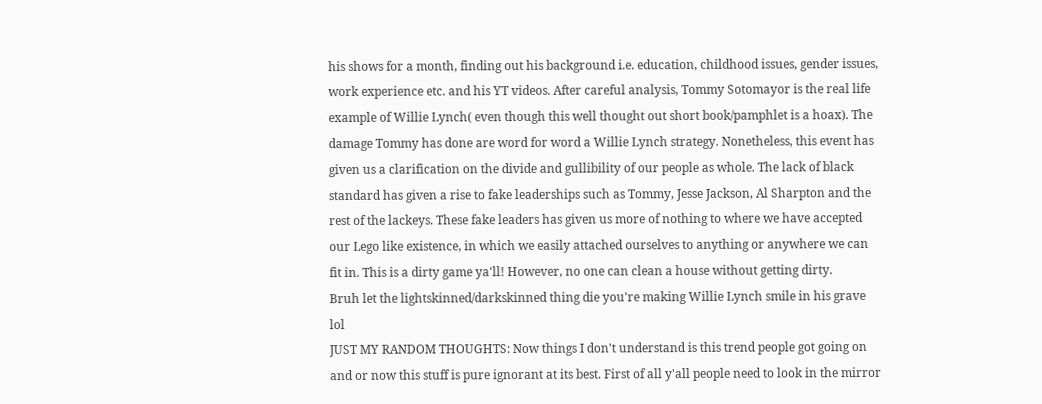his shows for a month, finding out his background i.e. education, childhood issues, gender issues, work experience etc. and his YT videos. After careful analysis, Tommy Sotomayor is the real life example of Willie Lynch( even though this well thought out short book/pamphlet is a hoax). The damage Tommy has done are word for word a Willie Lynch strategy. Nonetheless, this event has given us a clarification on the divide and gullibility of our people as whole. The lack of black standard has given a rise to fake leaderships such as Tommy, Jesse Jackson, Al Sharpton and the rest of the lackeys. These fake leaders has given us more of nothing to where we have accepted our Lego like existence, in which we easily attached ourselves to anything or anywhere we can fit in. This is a dirty game ya'll! However, no one can clean a house without getting dirty.
Bruh let the lightskinned/darkskinned thing die you're making Willie Lynch smile in his grave lol
JUST MY RANDOM THOUGHTS: Now things I don't understand is this trend people got going on and or now this stuff is pure ignorant at its best. First of all y'all people need to look in the mirror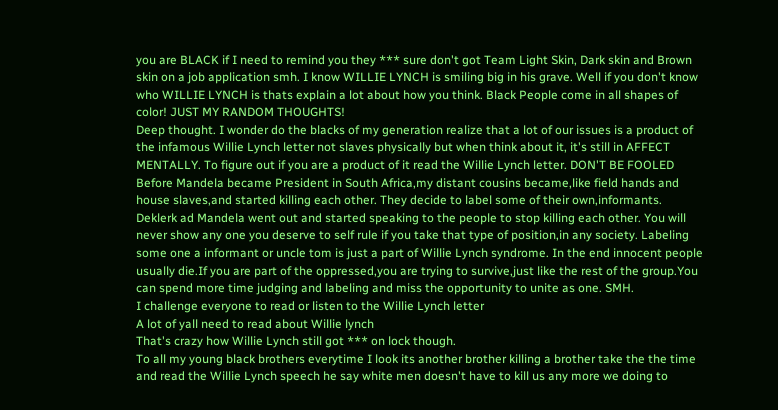you are BLACK if I need to remind you they *** sure don't got Team Light Skin, Dark skin and Brown skin on a job application smh. I know WILLIE LYNCH is smiling big in his grave. Well if you don't know who WILLIE LYNCH is thats explain a lot about how you think. Black People come in all shapes of color! JUST MY RANDOM THOUGHTS!
Deep thought. I wonder do the blacks of my generation realize that a lot of our issues is a product of the infamous Willie Lynch letter not slaves physically but when think about it, it's still in AFFECT MENTALLY. To figure out if you are a product of it read the Willie Lynch letter. DON'T BE FOOLED
Before Mandela became President in South Africa,my distant cousins became,like field hands and house slaves,and started killing each other. They decide to label some of their own,informants. Deklerk ad Mandela went out and started speaking to the people to stop killing each other. You will never show any one you deserve to self rule if you take that type of position,in any society. Labeling some one a informant or uncle tom is just a part of Willie Lynch syndrome. In the end innocent people usually die.If you are part of the oppressed,you are trying to survive,just like the rest of the group.You can spend more time judging and labeling and miss the opportunity to unite as one. SMH.
I challenge everyone to read or listen to the Willie Lynch letter
A lot of yall need to read about Willie lynch
That's crazy how Willie Lynch still got *** on lock though.
To all my young black brothers everytime I look its another brother killing a brother take the the time and read the Willie Lynch speech he say white men doesn't have to kill us any more we doing to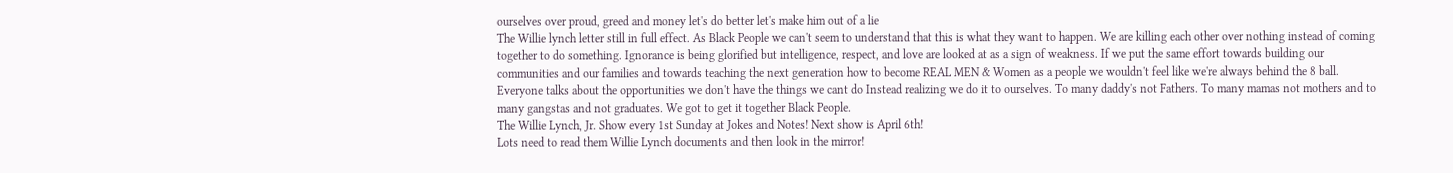ourselves over proud, greed and money let's do better let's make him out of a lie
The Willie lynch letter still in full effect. As Black People we can't seem to understand that this is what they want to happen. We are killing each other over nothing instead of coming together to do something. Ignorance is being glorified but intelligence, respect, and love are looked at as a sign of weakness. If we put the same effort towards building our communities and our families and towards teaching the next generation how to become REAL MEN & Women as a people we wouldn't feel like we're always behind the 8 ball. Everyone talks about the opportunities we don't have the things we cant do Instead realizing we do it to ourselves. To many daddy's not Fathers. To many mamas not mothers and to many gangstas and not graduates. We got to get it together Black People.
The Willie Lynch, Jr. Show every 1st Sunday at Jokes and Notes! Next show is April 6th!
Lots need to read them Willie Lynch documents and then look in the mirror!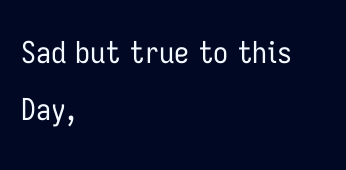Sad but true to this Day,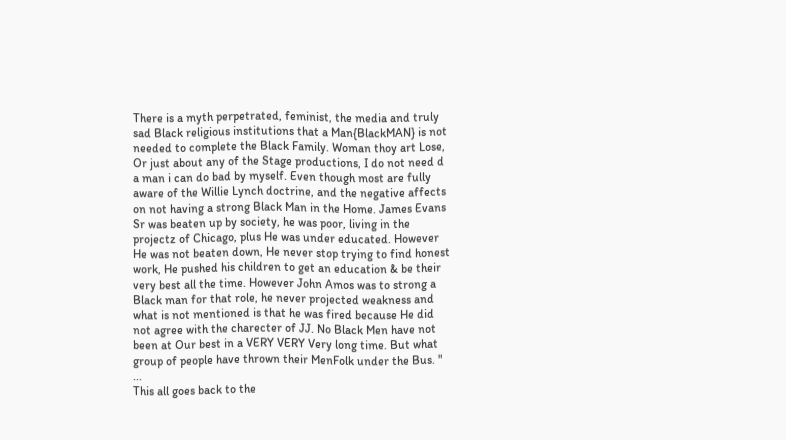There is a myth perpetrated, feminist, the media and truly sad Black religious institutions that a Man{BlackMAN} is not needed to complete the Black Family. Woman thoy art Lose, Or just about any of the Stage productions, I do not need d a man i can do bad by myself. Even though most are fully aware of the Willie Lynch doctrine, and the negative affects on not having a strong Black Man in the Home. James Evans Sr was beaten up by society, he was poor, living in the projectz of Chicago, plus He was under educated. However He was not beaten down, He never stop trying to find honest work, He pushed his children to get an education & be their very best all the time. However John Amos was to strong a Black man for that role, he never projected weakness and what is not mentioned is that he was fired because He did not agree with the charecter of JJ. No Black Men have not been at Our best in a VERY VERY Very long time. But what group of people have thrown their MenFolk under the Bus. " ...
This all goes back to the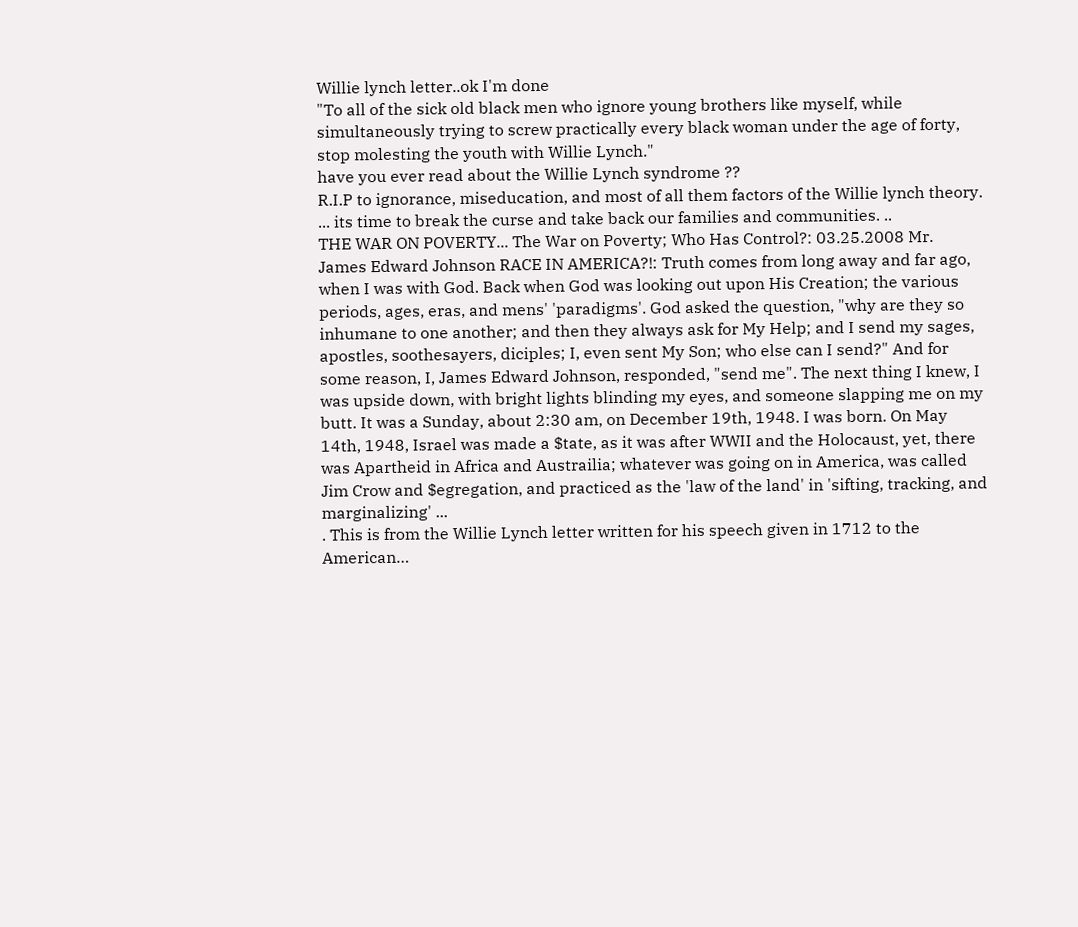Willie lynch letter..ok I'm done
"To all of the sick old black men who ignore young brothers like myself, while simultaneously trying to screw practically every black woman under the age of forty, stop molesting the youth with Willie Lynch."
have you ever read about the Willie Lynch syndrome ??
R.I.P to ignorance, miseducation, and most of all them factors of the Willie lynch theory. ... its time to break the curse and take back our families and communities. ..
THE WAR ON POVERTY... The War on Poverty; Who Has Control?: 03.25.2008 Mr. James Edward Johnson RACE IN AMERICA?!: Truth comes from long away and far ago, when I was with God. Back when God was looking out upon His Creation; the various periods, ages, eras, and mens' 'paradigms'. God asked the question, "why are they so inhumane to one another; and then they always ask for My Help; and I send my sages, apostles, soothesayers, diciples; I, even sent My Son; who else can I send?" And for some reason, I, James Edward Johnson, responded, "send me". The next thing I knew, I was upside down, with bright lights blinding my eyes, and someone slapping me on my butt. It was a Sunday, about 2:30 am, on December 19th, 1948. I was born. On May 14th, 1948, Israel was made a $tate, as it was after WWII and the Holocaust, yet, there was Apartheid in Africa and Austrailia; whatever was going on in America, was called Jim Crow and $egregation, and practiced as the 'law of the land' in 'sifting, tracking, and marginalizing' ...
. This is from the Willie Lynch letter written for his speech given in 1712 to the American…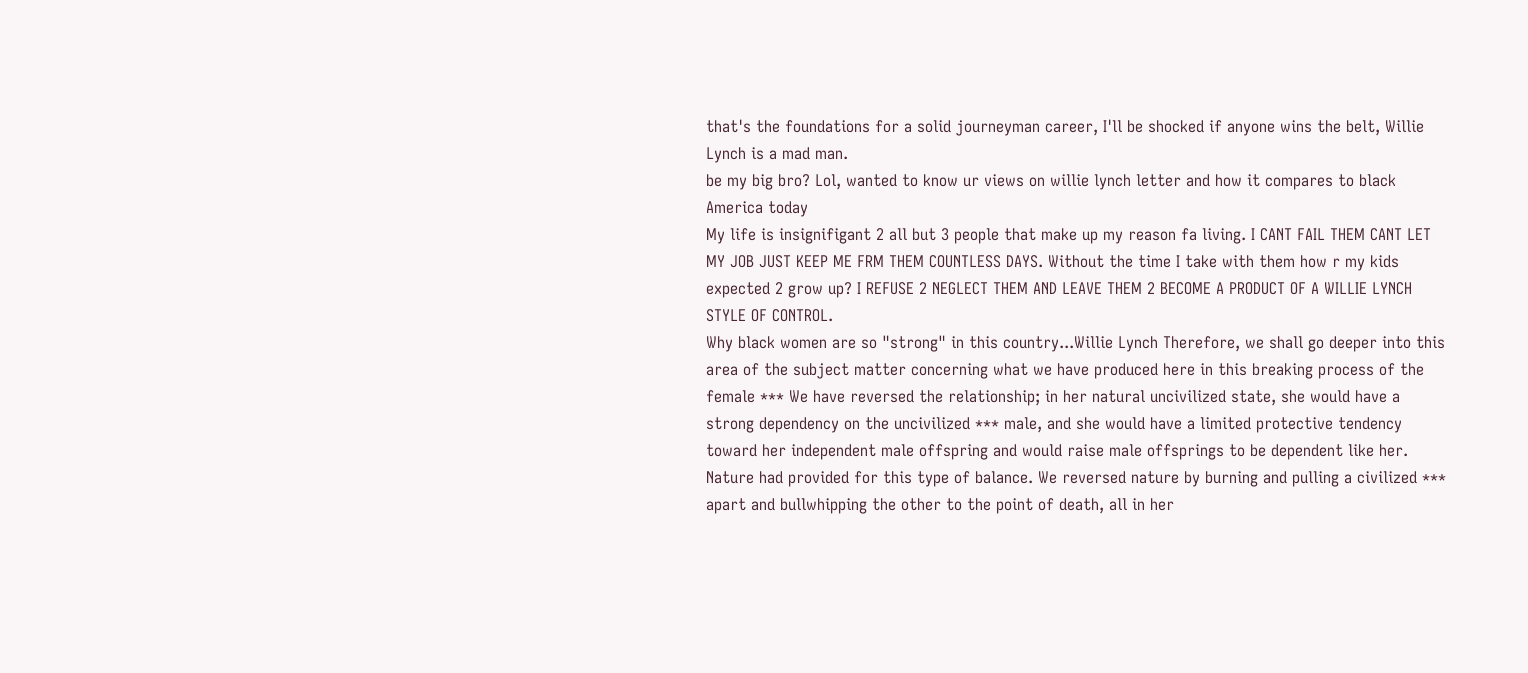that's the foundations for a solid journeyman career, I'll be shocked if anyone wins the belt, Willie Lynch is a mad man.
be my big bro? Lol, wanted to know ur views on willie lynch letter and how it compares to black America today
My life is insignifigant 2 all but 3 people that make up my reason fa living. I CANT FAIL THEM CANT LET MY JOB JUST KEEP ME FRM THEM COUNTLESS DAYS. Without the time I take with them how r my kids expected 2 grow up? I REFUSE 2 NEGLECT THEM AND LEAVE THEM 2 BECOME A PRODUCT OF A WILLIE LYNCH STYLE OF CONTROL.
Why black women are so "strong" in this country...Willie Lynch Therefore, we shall go deeper into this area of the subject matter concerning what we have produced here in this breaking process of the female *** We have reversed the relationship; in her natural uncivilized state, she would have a strong dependency on the uncivilized *** male, and she would have a limited protective tendency toward her independent male offspring and would raise male offsprings to be dependent like her. Nature had provided for this type of balance. We reversed nature by burning and pulling a civilized *** apart and bullwhipping the other to the point of death, all in her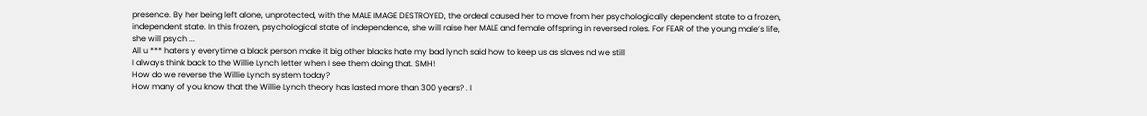presence. By her being left alone, unprotected, with the MALE IMAGE DESTROYED, the ordeal caused her to move from her psychologically dependent state to a frozen, independent state. In this frozen, psychological state of independence, she will raise her MALE and female offspring in reversed roles. For FEAR of the young male’s life, she will psych ...
All u *** haters y everytime a black person make it big other blacks hate my bad lynch said how to keep us as slaves nd we still
I always think back to the Willie Lynch letter when I see them doing that. SMH!
How do we reverse the Willie Lynch system today?
How many of you know that the Willie Lynch theory has lasted more than 300 years? . I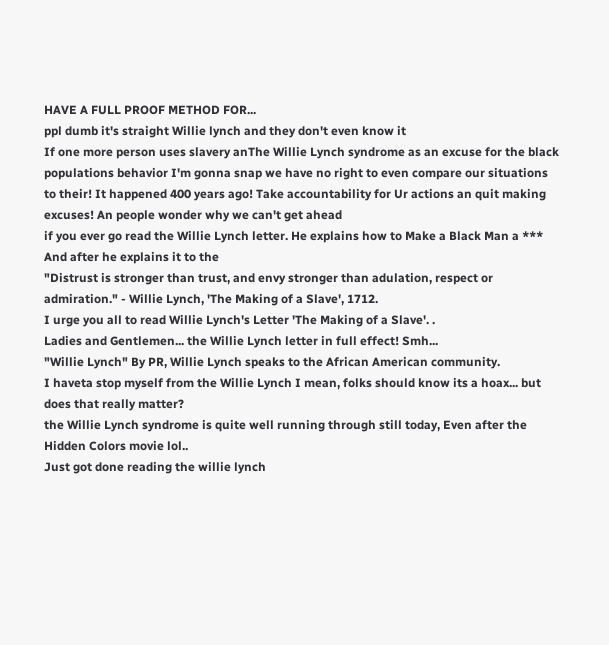HAVE A FULL PROOF METHOD FOR...
ppl dumb it's straight Willie lynch and they don't even know it
If one more person uses slavery anThe Willie Lynch syndrome as an excuse for the black populations behavior I'm gonna snap we have no right to even compare our situations to their! It happened 400 years ago! Take accountability for Ur actions an quit making excuses! An people wonder why we can't get ahead
if you ever go read the Willie Lynch letter. He explains how to Make a Black Man a *** And after he explains it to the
"Distrust is stronger than trust, and envy stronger than adulation, respect or admiration." - Willie Lynch, 'The Making of a Slave', 1712.
I urge you all to read Willie Lynch's Letter 'The Making of a Slave'. .
Ladies and Gentlemen... the Willie Lynch letter in full effect! Smh...
"Willie Lynch" By PR, Willie Lynch speaks to the African American community.
I haveta stop myself from the Willie Lynch I mean, folks should know its a hoax... but does that really matter?
the Willie Lynch syndrome is quite well running through still today, Even after the Hidden Colors movie lol..
Just got done reading the willie lynch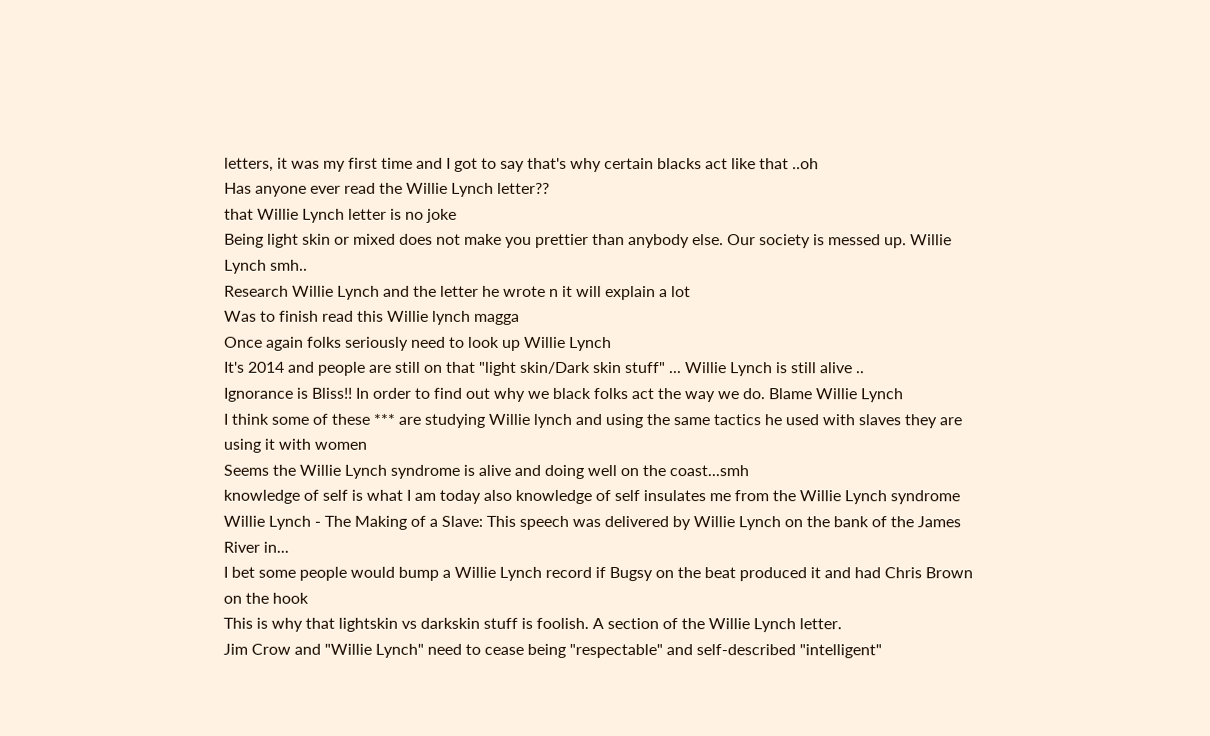letters, it was my first time and I got to say that's why certain blacks act like that ..oh
Has anyone ever read the Willie Lynch letter??
that Willie Lynch letter is no joke
Being light skin or mixed does not make you prettier than anybody else. Our society is messed up. Willie Lynch smh..
Research Willie Lynch and the letter he wrote n it will explain a lot
Was to finish read this Willie lynch magga
Once again folks seriously need to look up Willie Lynch
It's 2014 and people are still on that "light skin/Dark skin stuff" ... Willie Lynch is still alive ..
Ignorance is Bliss!! In order to find out why we black folks act the way we do. Blame Willie Lynch
I think some of these *** are studying Willie lynch and using the same tactics he used with slaves they are using it with women
Seems the Willie Lynch syndrome is alive and doing well on the coast...smh
knowledge of self is what I am today also knowledge of self insulates me from the Willie Lynch syndrome
Willie Lynch - The Making of a Slave: This speech was delivered by Willie Lynch on the bank of the James River in...
I bet some people would bump a Willie Lynch record if Bugsy on the beat produced it and had Chris Brown on the hook
This is why that lightskin vs darkskin stuff is foolish. A section of the Willie Lynch letter.
Jim Crow and "Willie Lynch" need to cease being "respectable" and self-described "intelligent"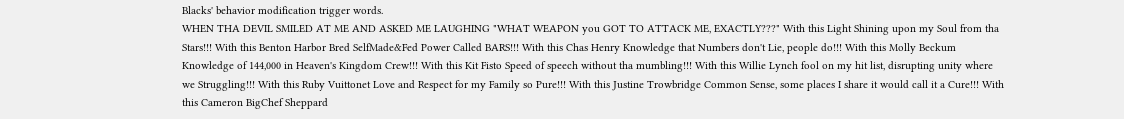Blacks' behavior modification trigger words.
WHEN THA DEVIL SMILED AT ME AND ASKED ME LAUGHING "WHAT WEAPON you GOT TO ATTACK ME, EXACTLY???" With this Light Shining upon my Soul from tha Stars!!! With this Benton Harbor Bred SelfMade&Fed Power Called BARS!!! With this Chas Henry Knowledge that Numbers don't Lie, people do!!! With this Molly Beckum Knowledge of 144,000 in Heaven's Kingdom Crew!!! With this Kit Fisto Speed of speech without tha mumbling!!! With this Willie Lynch fool on my hit list, disrupting unity where we Struggling!!! With this Ruby Vuittonet Love and Respect for my Family so Pure!!! With this Justine Trowbridge Common Sense, some places I share it would call it a Cure!!! With this Cameron BigChef Sheppard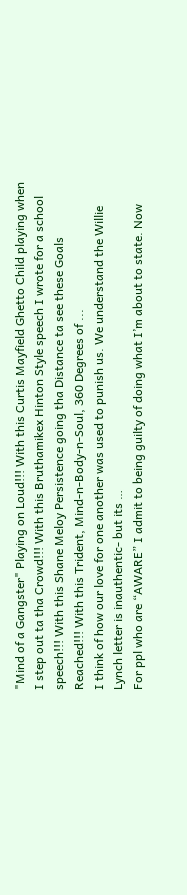"Mind of a Gangster" Playing on Loud!!! With this Curtis Mayfield Ghetto Child playing when I step out ta tha Crowd!!! With this Bruthamikex Hinton Style speech I wrote for a school speech!!! With this Shane Meloy Persistence going tha Distance ta see these Goals Reached!!! With this Trident, Mind-n-Body-n-Soul, 360 Degrees of ...
I think of how our love for one another was used to punish us. We understand the Willie Lynch letter is inauthentic- but its …
For ppl who are “AWARE” I admit to being guilty of doing what I’m about to state. Now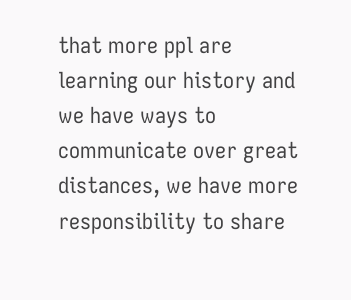that more ppl are learning our history and we have ways to communicate over great distances, we have more responsibility to share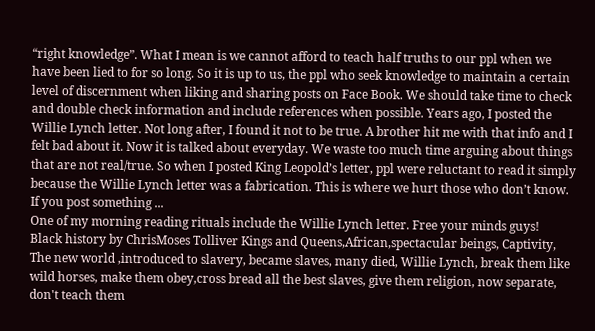“right knowledge”. What I mean is we cannot afford to teach half truths to our ppl when we have been lied to for so long. So it is up to us, the ppl who seek knowledge to maintain a certain level of discernment when liking and sharing posts on Face Book. We should take time to check and double check information and include references when possible. Years ago, I posted the Willie Lynch letter. Not long after, I found it not to be true. A brother hit me with that info and I felt bad about it. Now it is talked about everyday. We waste too much time arguing about things that are not real/true. So when I posted King Leopold’s letter, ppl were reluctant to read it simply because the Willie Lynch letter was a fabrication. This is where we hurt those who don’t know. If you post something ...
One of my morning reading rituals include the Willie Lynch letter. Free your minds guys!
Black history by ChrisMoses Tolliver Kings and Queens,African,spectacular beings, Captivity, The new world ,introduced to slavery, became slaves, many died, Willie Lynch, break them like wild horses, make them obey,cross bread all the best slaves, give them religion, now separate, don't teach them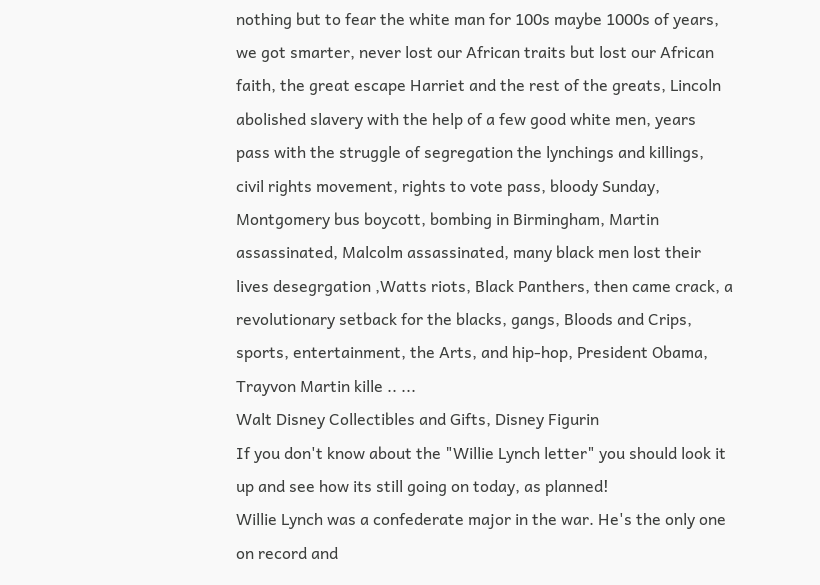nothing but to fear the white man for 100s maybe 1000s of years, we got smarter, never lost our African traits but lost our African faith, the great escape Harriet and the rest of the greats, Lincoln abolished slavery with the help of a few good white men, years pass with the struggle of segregation the lynchings and killings, civil rights movement, rights to vote pass, bloody Sunday, Montgomery bus boycott, bombing in Birmingham, Martin assassinated, Malcolm assassinated, many black men lost their lives desegrgation ,Watts riots, Black Panthers, then came crack, a revolutionary setback for the blacks, gangs, Bloods and Crips, sports, entertainment, the Arts, and hip-hop, President Obama, Trayvon Martin kille .. ...
Walt Disney Collectibles and Gifts, Disney Figurin
If you don't know about the "Willie Lynch letter" you should look it up and see how its still going on today, as planned!
Willie Lynch was a confederate major in the war. He's the only one on record and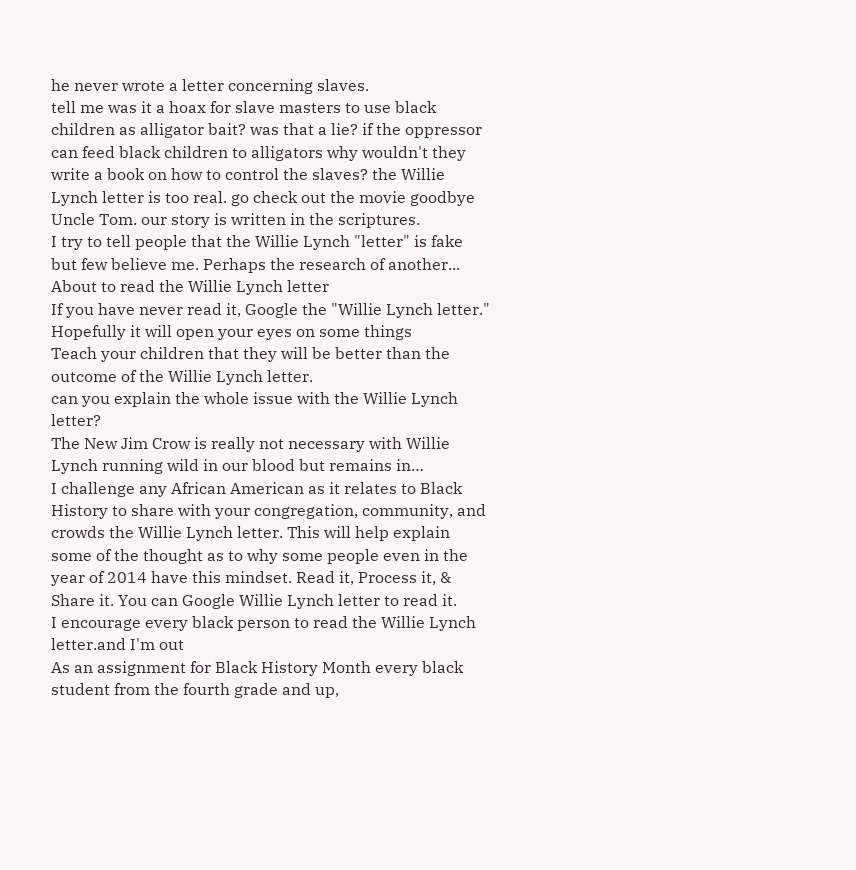he never wrote a letter concerning slaves.
tell me was it a hoax for slave masters to use black children as alligator bait? was that a lie? if the oppressor can feed black children to alligators why wouldn't they write a book on how to control the slaves? the Willie Lynch letter is too real. go check out the movie goodbye Uncle Tom. our story is written in the scriptures.
I try to tell people that the Willie Lynch "letter" is fake but few believe me. Perhaps the research of another...
About to read the Willie Lynch letter
If you have never read it, Google the "Willie Lynch letter." Hopefully it will open your eyes on some things
Teach your children that they will be better than the outcome of the Willie Lynch letter.
can you explain the whole issue with the Willie Lynch letter?
The New Jim Crow is really not necessary with Willie Lynch running wild in our blood but remains in…
I challenge any African American as it relates to Black History to share with your congregation, community, and crowds the Willie Lynch letter. This will help explain some of the thought as to why some people even in the year of 2014 have this mindset. Read it, Process it, & Share it. You can Google Willie Lynch letter to read it.
I encourage every black person to read the Willie Lynch letter.and I'm out
As an assignment for Black History Month every black student from the fourth grade and up,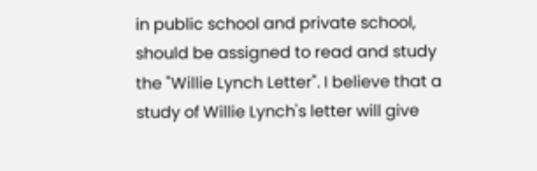in public school and private school, should be assigned to read and study the "Willie Lynch Letter". I believe that a study of Willie Lynch's letter will give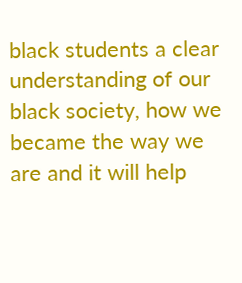black students a clear understanding of our black society, how we became the way we are and it will help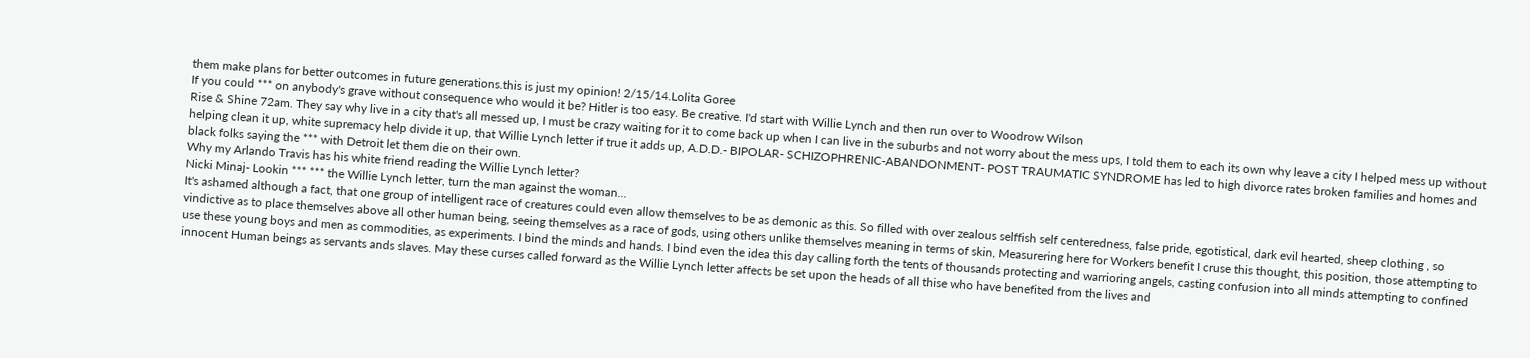them make plans for better outcomes in future generations.this is just my opinion! 2/15/14.Lolita Goree
If you could *** on anybody's grave without consequence who would it be? Hitler is too easy. Be creative. I'd start with Willie Lynch and then run over to Woodrow Wilson
Rise & Shine 72am. They say why live in a city that's all messed up, I must be crazy waiting for it to come back up when I can live in the suburbs and not worry about the mess ups, I told them to each its own why leave a city I helped mess up without helping clean it up, white supremacy help divide it up, that Willie Lynch letter if true it adds up, A.D.D.- BIPOLAR- SCHIZOPHRENIC-ABANDONMENT- POST TRAUMATIC SYNDROME has led to high divorce rates broken families and homes and black folks saying the *** with Detroit let them die on their own.
Why my Arlando Travis has his white friend reading the Willie Lynch letter?
Nicki Minaj- Lookin *** *** the Willie Lynch letter, turn the man against the woman...
It's ashamed although a fact, that one group of intelligent race of creatures could even allow themselves to be as demonic as this. So filled with over zealous selffish self centeredness, false pride, egotistical, dark evil hearted, sheep clothing , so vindictive as to place themselves above all other human being, seeing themselves as a race of gods, using others unlike themselves meaning in terms of skin, Measurering here for Workers benefit I cruse this thought, this position, those attempting to use these young boys and men as commodities, as experiments. I bind the minds and hands. I bind even the idea this day calling forth the tents of thousands protecting and warrioring angels, casting confusion into all minds attempting to confined innocent Human beings as servants ands slaves. May these curses called forward as the Willie Lynch letter affects be set upon the heads of all thise who have benefited from the lives and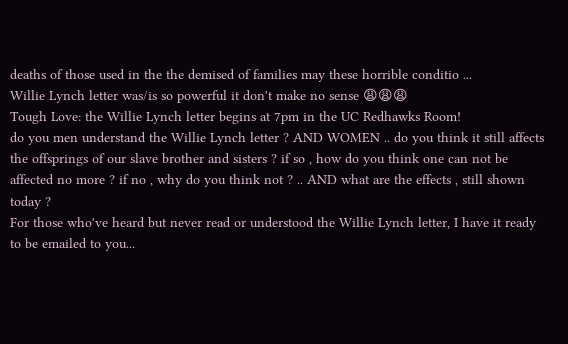deaths of those used in the the demised of families may these horrible conditio ...
Willie Lynch letter was/is so powerful it don't make no sense 😩😩😩
Tough Love: the Willie Lynch letter begins at 7pm in the UC Redhawks Room!
do you men understand the Willie Lynch letter ? AND WOMEN .. do you think it still affects the offsprings of our slave brother and sisters ? if so , how do you think one can not be affected no more ? if no , why do you think not ? .. AND what are the effects , still shown today ?
For those who've heard but never read or understood the Willie Lynch letter, I have it ready to be emailed to you...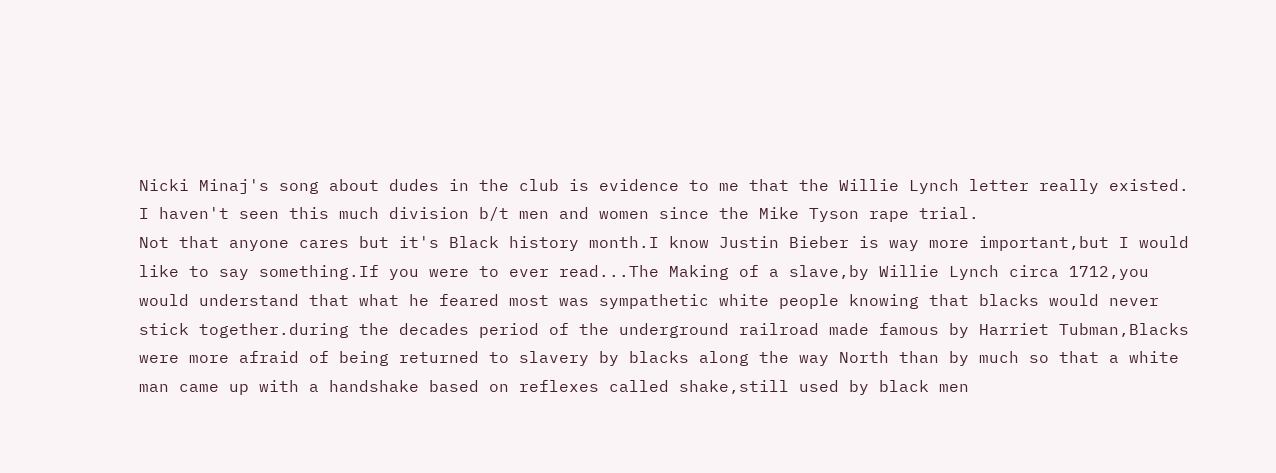Nicki Minaj's song about dudes in the club is evidence to me that the Willie Lynch letter really existed. I haven't seen this much division b/t men and women since the Mike Tyson rape trial.
Not that anyone cares but it's Black history month.I know Justin Bieber is way more important,but I would like to say something.If you were to ever read...The Making of a slave,by Willie Lynch circa 1712,you would understand that what he feared most was sympathetic white people knowing that blacks would never stick together.during the decades period of the underground railroad made famous by Harriet Tubman,Blacks were more afraid of being returned to slavery by blacks along the way North than by much so that a white man came up with a handshake based on reflexes called shake,still used by black men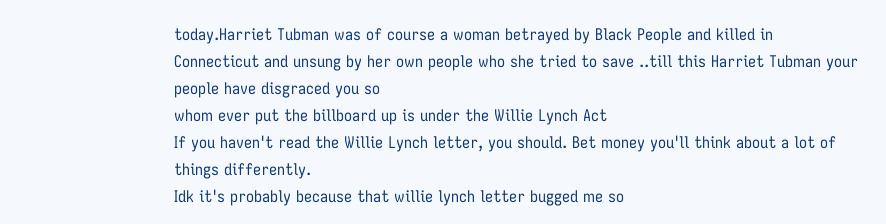today.Harriet Tubman was of course a woman betrayed by Black People and killed in Connecticut and unsung by her own people who she tried to save ..till this Harriet Tubman your people have disgraced you so
whom ever put the billboard up is under the Willie Lynch Act
If you haven't read the Willie Lynch letter, you should. Bet money you'll think about a lot of things differently.
Idk it's probably because that willie lynch letter bugged me so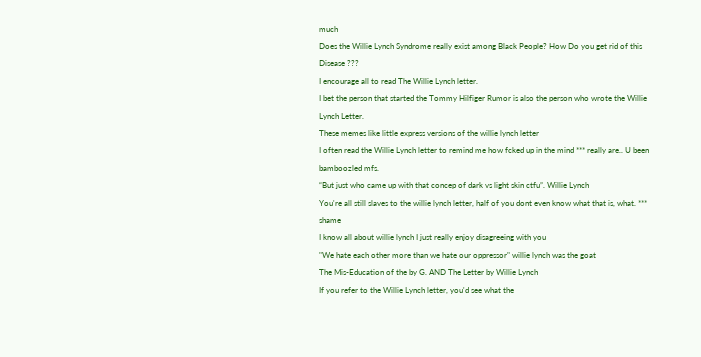much
Does the Willie Lynch Syndrome really exist among Black People? How Do you get rid of this Disease ???
I encourage all to read The Willie Lynch letter.
I bet the person that started the Tommy Hilfiger Rumor is also the person who wrote the Willie Lynch Letter.
These memes like little express versions of the willie lynch letter
I often read the Willie Lynch letter to remind me how fcked up in the mind *** really are.. U been bamboozled mfs.
“But just who came up with that concep of dark vs light skin ctfu”. Willie Lynch
You're all still slaves to the willie lynch letter, half of you dont even know what that is, what. *** shame
I know all about willie lynch I just really enjoy disagreeing with you
"We hate each other more than we hate our oppressor" willie lynch was the goat
The Mis-Education of the by G. AND The Letter by Willie Lynch
If you refer to the Willie Lynch letter, you'd see what the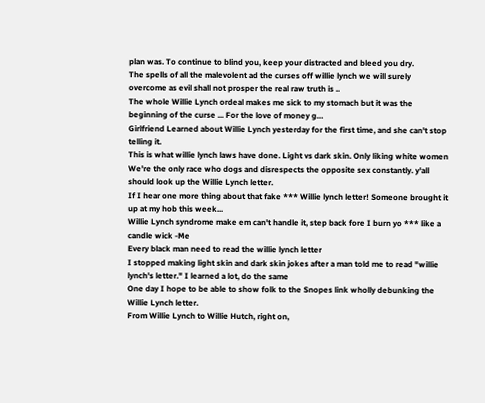plan was. To continue to blind you, keep your distracted and bleed you dry.
The spells of all the malevolent ad the curses off willie lynch we will surely overcome as evil shall not prosper the real raw truth is ..
The whole Willie Lynch ordeal makes me sick to my stomach but it was the beginning of the curse ... For the love of money g…
Girlfriend Learned about Willie Lynch yesterday for the first time, and she can't stop telling it.
This is what willie lynch laws have done. Light vs dark skin. Only liking white women
We're the only race who dogs and disrespects the opposite sex constantly. y'all should look up the Willie Lynch letter.
If I hear one more thing about that fake *** Willie lynch letter! Someone brought it up at my hob this week...
Willie Lynch syndrome make em can't handle it, step back fore I burn yo *** like a candle wick -Me
Every black man need to read the willie lynch letter
I stopped making light skin and dark skin jokes after a man told me to read "willie lynch's letter." I learned a lot, do the same
One day I hope to be able to show folk to the Snopes link wholly debunking the Willie Lynch letter.
From Willie Lynch to Willie Hutch, right on,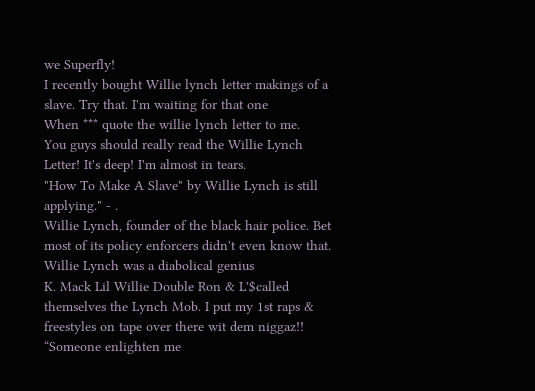we Superfly!
I recently bought Willie lynch letter makings of a slave. Try that. I'm waiting for that one
When *** quote the willie lynch letter to me.
You guys should really read the Willie Lynch Letter! It's deep! I'm almost in tears.
"How To Make A Slave" by Willie Lynch is still applying." - .
Willie Lynch, founder of the black hair police. Bet most of its policy enforcers didn't even know that.
Willie Lynch was a diabolical genius
K. Mack Lil Willie Double Ron & L'$called themselves the Lynch Mob. I put my 1st raps & freestyles on tape over there wit dem niggaz!!
“Someone enlighten me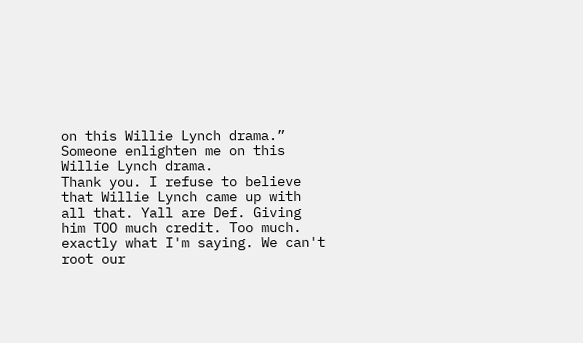on this Willie Lynch drama.”
Someone enlighten me on this Willie Lynch drama.
Thank you. I refuse to believe that Willie Lynch came up with all that. Yall are Def. Giving him TOO much credit. Too much.
exactly what I'm saying. We can't root our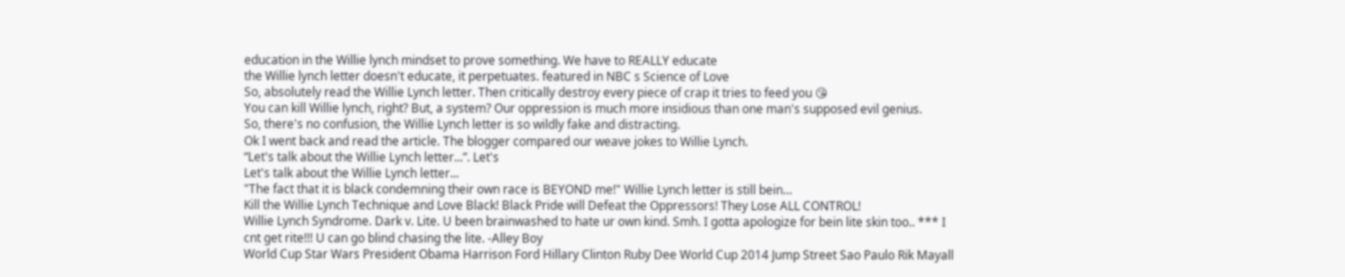education in the Willie lynch mindset to prove something. We have to REALLY educate
the Willie lynch letter doesn't educate, it perpetuates. featured in NBC s Science of Love
So, absolutely read the Willie Lynch letter. Then critically destroy every piece of crap it tries to feed you 😘
You can kill Willie lynch, right? But, a system? Our oppression is much more insidious than one man's supposed evil genius.
So, there's no confusion, the Willie Lynch letter is so wildly fake and distracting.
Ok I went back and read the article. The blogger compared our weave jokes to Willie Lynch.
“Let's talk about the Willie Lynch letter...”. Let's
Let's talk about the Willie Lynch letter...
"The fact that it is black condemning their own race is BEYOND me!" Willie Lynch letter is still bein…
Kill the Willie Lynch Technique and Love Black! Black Pride will Defeat the Oppressors! They Lose ALL CONTROL!
Willie Lynch Syndrome. Dark v. Lite. U been brainwashed to hate ur own kind. Smh. I gotta apologize for bein lite skin too.. *** I cnt get rite!!! U can go blind chasing the lite. -Alley Boy
World Cup Star Wars President Obama Harrison Ford Hillary Clinton Ruby Dee World Cup 2014 Jump Street Sao Paulo Rik Mayall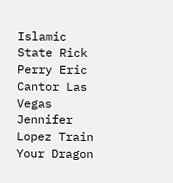Islamic State Rick Perry Eric Cantor Las Vegas Jennifer Lopez Train Your Dragon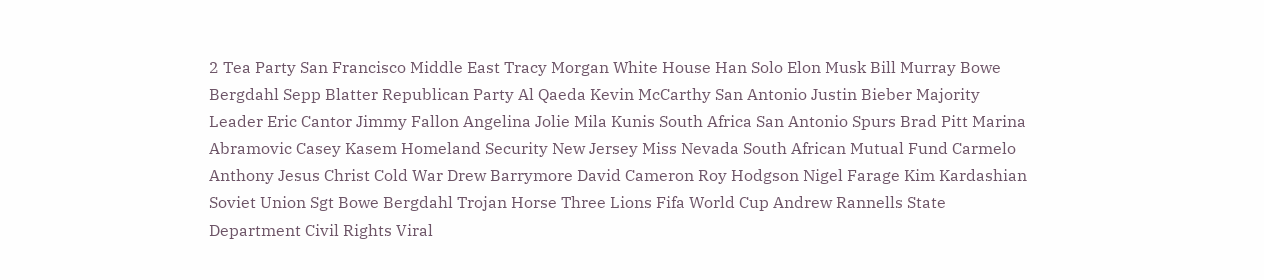2 Tea Party San Francisco Middle East Tracy Morgan White House Han Solo Elon Musk Bill Murray Bowe Bergdahl Sepp Blatter Republican Party Al Qaeda Kevin McCarthy San Antonio Justin Bieber Majority Leader Eric Cantor Jimmy Fallon Angelina Jolie Mila Kunis South Africa San Antonio Spurs Brad Pitt Marina Abramovic Casey Kasem Homeland Security New Jersey Miss Nevada South African Mutual Fund Carmelo Anthony Jesus Christ Cold War Drew Barrymore David Cameron Roy Hodgson Nigel Farage Kim Kardashian Soviet Union Sgt Bowe Bergdahl Trojan Horse Three Lions Fifa World Cup Andrew Rannells State Department Civil Rights Viral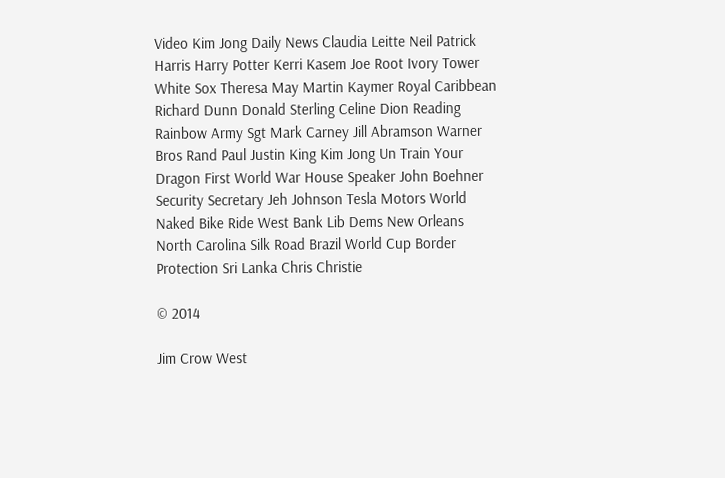Video Kim Jong Daily News Claudia Leitte Neil Patrick Harris Harry Potter Kerri Kasem Joe Root Ivory Tower White Sox Theresa May Martin Kaymer Royal Caribbean Richard Dunn Donald Sterling Celine Dion Reading Rainbow Army Sgt Mark Carney Jill Abramson Warner Bros Rand Paul Justin King Kim Jong Un Train Your Dragon First World War House Speaker John Boehner Security Secretary Jeh Johnson Tesla Motors World Naked Bike Ride West Bank Lib Dems New Orleans North Carolina Silk Road Brazil World Cup Border Protection Sri Lanka Chris Christie

© 2014

Jim Crow West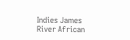Indies James River African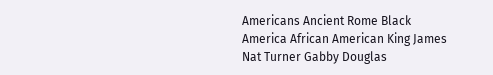Americans Ancient Rome Black America African American King James Nat Turner Gabby Douglas